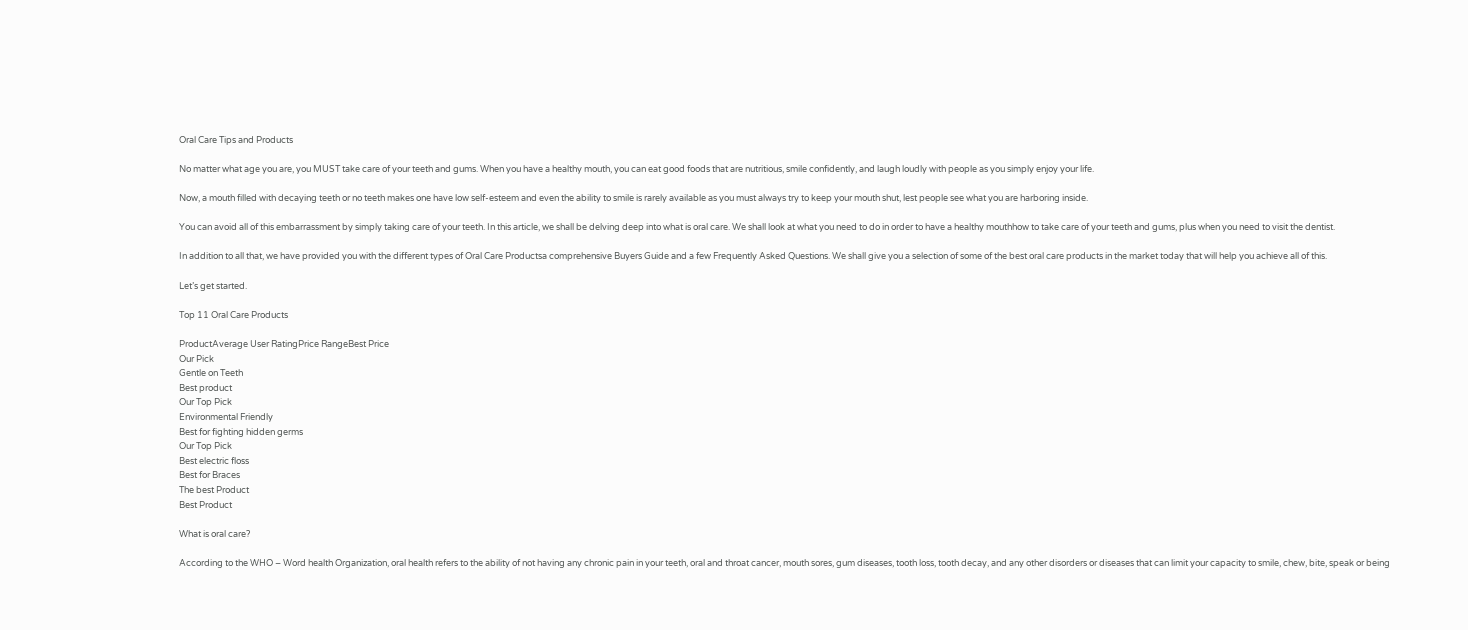Oral Care Tips and Products

No matter what age you are, you MUST take care of your teeth and gums. When you have a healthy mouth, you can eat good foods that are nutritious, smile confidently, and laugh loudly with people as you simply enjoy your life.

Now, a mouth filled with decaying teeth or no teeth makes one have low self-esteem and even the ability to smile is rarely available as you must always try to keep your mouth shut, lest people see what you are harboring inside.

You can avoid all of this embarrassment by simply taking care of your teeth. In this article, we shall be delving deep into what is oral care. We shall look at what you need to do in order to have a healthy mouthhow to take care of your teeth and gums, plus when you need to visit the dentist.

In addition to all that, we have provided you with the different types of Oral Care Productsa comprehensive Buyers Guide and a few Frequently Asked Questions. We shall give you a selection of some of the best oral care products in the market today that will help you achieve all of this.

Let’s get started.

Top 11 Oral Care Products

ProductAverage User RatingPrice RangeBest Price
Our Pick
Gentle on Teeth
Best product
Our Top Pick
Environmental Friendly
Best for fighting hidden germs
Our Top Pick
Best electric floss
Best for Braces
The best Product
Best Product

What is oral care?

According to the WHO – Word health Organization, oral health refers to the ability of not having any chronic pain in your teeth, oral and throat cancer, mouth sores, gum diseases, tooth loss, tooth decay, and any other disorders or diseases that can limit your capacity to smile, chew, bite, speak or being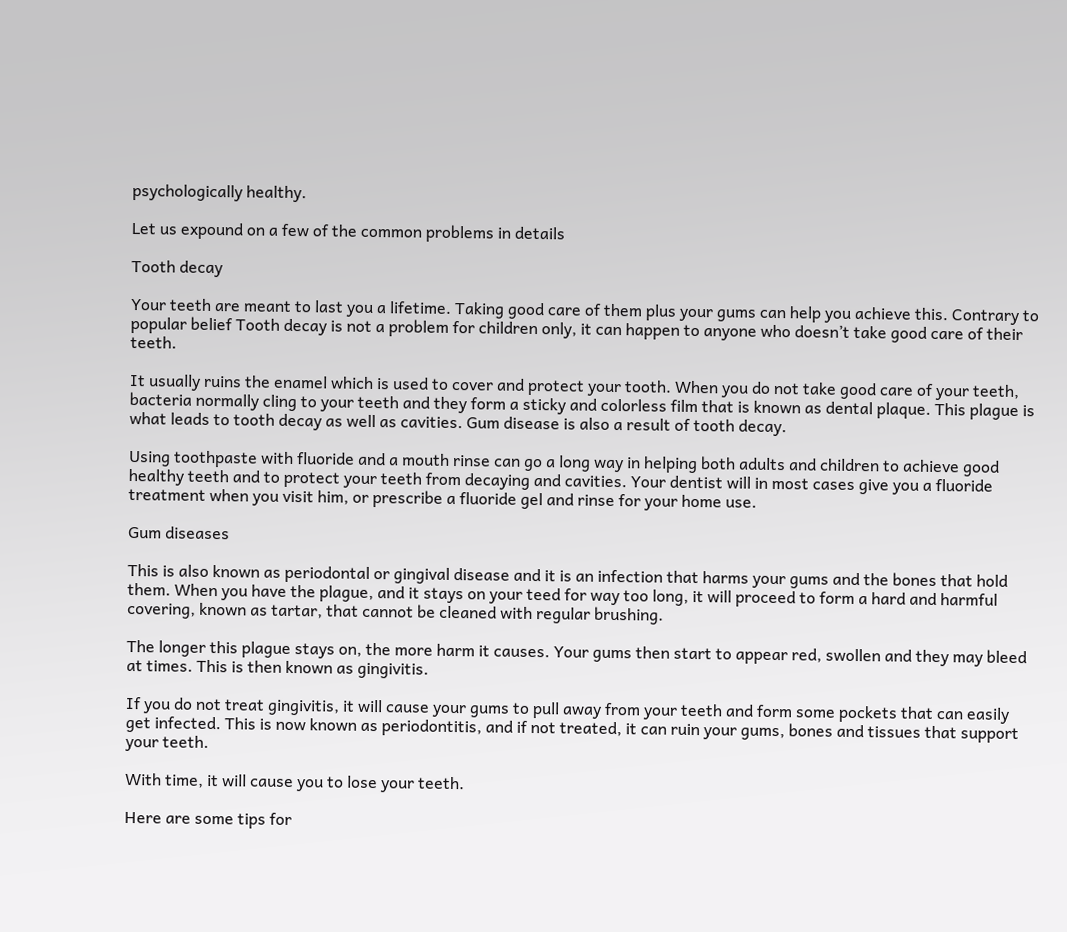psychologically healthy.

Let us expound on a few of the common problems in details

Tooth decay

Your teeth are meant to last you a lifetime. Taking good care of them plus your gums can help you achieve this. Contrary to popular belief Tooth decay is not a problem for children only, it can happen to anyone who doesn’t take good care of their teeth.

It usually ruins the enamel which is used to cover and protect your tooth. When you do not take good care of your teeth, bacteria normally cling to your teeth and they form a sticky and colorless film that is known as dental plaque. This plague is what leads to tooth decay as well as cavities. Gum disease is also a result of tooth decay.

Using toothpaste with fluoride and a mouth rinse can go a long way in helping both adults and children to achieve good healthy teeth and to protect your teeth from decaying and cavities. Your dentist will in most cases give you a fluoride treatment when you visit him, or prescribe a fluoride gel and rinse for your home use.

Gum diseases

This is also known as periodontal or gingival disease and it is an infection that harms your gums and the bones that hold them. When you have the plague, and it stays on your teed for way too long, it will proceed to form a hard and harmful covering, known as tartar, that cannot be cleaned with regular brushing.

The longer this plague stays on, the more harm it causes. Your gums then start to appear red, swollen and they may bleed at times. This is then known as gingivitis.

If you do not treat gingivitis, it will cause your gums to pull away from your teeth and form some pockets that can easily get infected. This is now known as periodontitis, and if not treated, it can ruin your gums, bones and tissues that support your teeth.

With time, it will cause you to lose your teeth.

Here are some tips for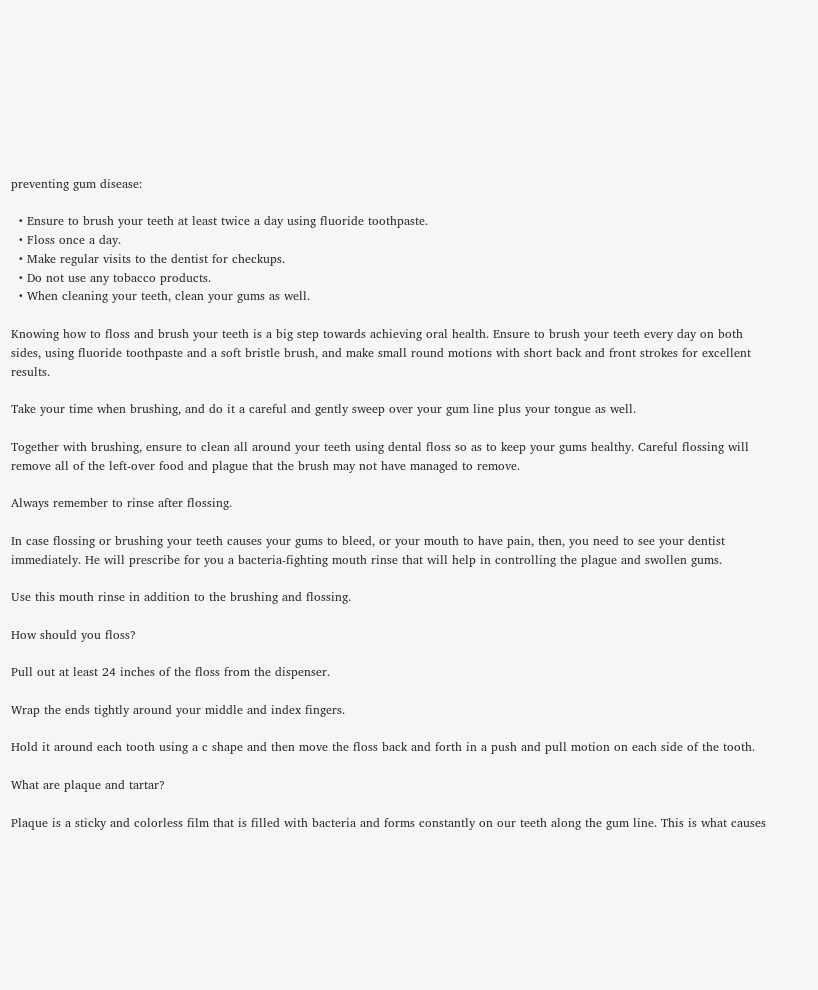preventing gum disease:

  • Ensure to brush your teeth at least twice a day using fluoride toothpaste.
  • Floss once a day.
  • Make regular visits to the dentist for checkups.
  • Do not use any tobacco products.
  • When cleaning your teeth, clean your gums as well.

Knowing how to floss and brush your teeth is a big step towards achieving oral health. Ensure to brush your teeth every day on both sides, using fluoride toothpaste and a soft bristle brush, and make small round motions with short back and front strokes for excellent results.

Take your time when brushing, and do it a careful and gently sweep over your gum line plus your tongue as well.

Together with brushing, ensure to clean all around your teeth using dental floss so as to keep your gums healthy. Careful flossing will remove all of the left-over food and plague that the brush may not have managed to remove.

Always remember to rinse after flossing.

In case flossing or brushing your teeth causes your gums to bleed, or your mouth to have pain, then, you need to see your dentist immediately. He will prescribe for you a bacteria-fighting mouth rinse that will help in controlling the plague and swollen gums.

Use this mouth rinse in addition to the brushing and flossing.

How should you floss?

Pull out at least 24 inches of the floss from the dispenser.

Wrap the ends tightly around your middle and index fingers.

Hold it around each tooth using a c shape and then move the floss back and forth in a push and pull motion on each side of the tooth.

What are plaque and tartar?

Plaque is a sticky and colorless film that is filled with bacteria and forms constantly on our teeth along the gum line. This is what causes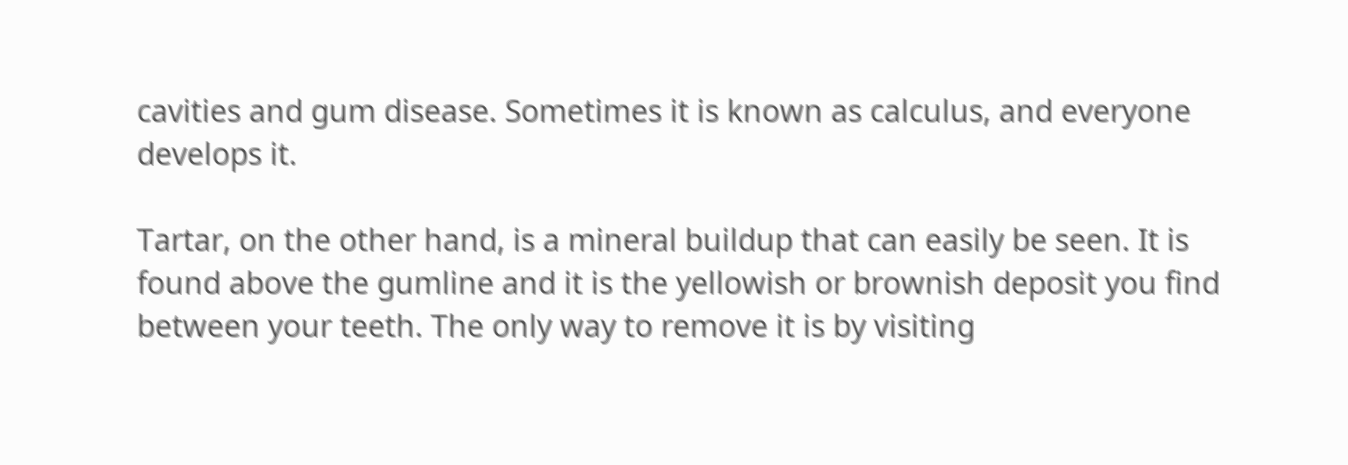cavities and gum disease. Sometimes it is known as calculus, and everyone develops it.

Tartar, on the other hand, is a mineral buildup that can easily be seen. It is found above the gumline and it is the yellowish or brownish deposit you find between your teeth. The only way to remove it is by visiting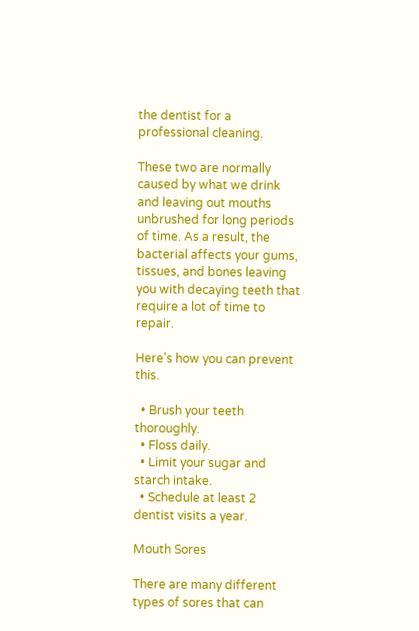the dentist for a professional cleaning.

These two are normally caused by what we drink and leaving out mouths unbrushed for long periods of time. As a result, the bacterial affects your gums, tissues, and bones leaving you with decaying teeth that require a lot of time to repair.

Here’s how you can prevent this.

  • Brush your teeth thoroughly.
  • Floss daily.
  • Limit your sugar and starch intake.
  • Schedule at least 2 dentist visits a year.

Mouth Sores

There are many different types of sores that can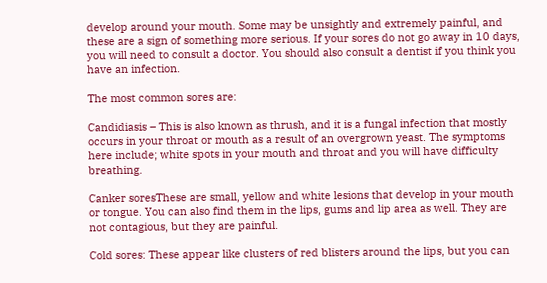develop around your mouth. Some may be unsightly and extremely painful, and these are a sign of something more serious. If your sores do not go away in 10 days, you will need to consult a doctor. You should also consult a dentist if you think you have an infection.

The most common sores are:

Candidiasis – This is also known as thrush, and it is a fungal infection that mostly occurs in your throat or mouth as a result of an overgrown yeast. The symptoms here include; white spots in your mouth and throat and you will have difficulty breathing.

Canker soresThese are small, yellow and white lesions that develop in your mouth or tongue. You can also find them in the lips, gums and lip area as well. They are not contagious, but they are painful.

Cold sores: These appear like clusters of red blisters around the lips, but you can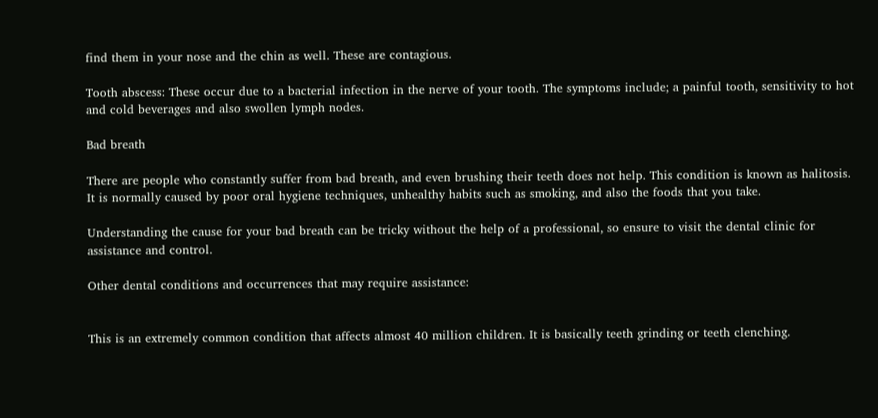find them in your nose and the chin as well. These are contagious.

Tooth abscess: These occur due to a bacterial infection in the nerve of your tooth. The symptoms include; a painful tooth, sensitivity to hot and cold beverages and also swollen lymph nodes.

Bad breath

There are people who constantly suffer from bad breath, and even brushing their teeth does not help. This condition is known as halitosis. It is normally caused by poor oral hygiene techniques, unhealthy habits such as smoking, and also the foods that you take.

Understanding the cause for your bad breath can be tricky without the help of a professional, so ensure to visit the dental clinic for assistance and control.

Other dental conditions and occurrences that may require assistance:


This is an extremely common condition that affects almost 40 million children. It is basically teeth grinding or teeth clenching.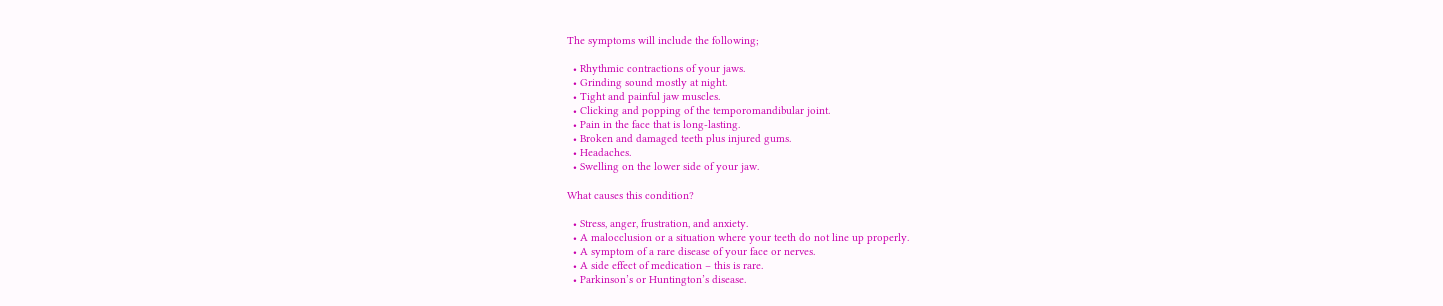The symptoms will include the following;

  • Rhythmic contractions of your jaws.
  • Grinding sound mostly at night.
  • Tight and painful jaw muscles.
  • Clicking and popping of the temporomandibular joint.
  • Pain in the face that is long-lasting.
  • Broken and damaged teeth plus injured gums.
  • Headaches.
  • Swelling on the lower side of your jaw.

What causes this condition?

  • Stress, anger, frustration, and anxiety.
  • A malocclusion or a situation where your teeth do not line up properly.
  • A symptom of a rare disease of your face or nerves.
  • A side effect of medication – this is rare.
  • Parkinson’s or Huntington’s disease.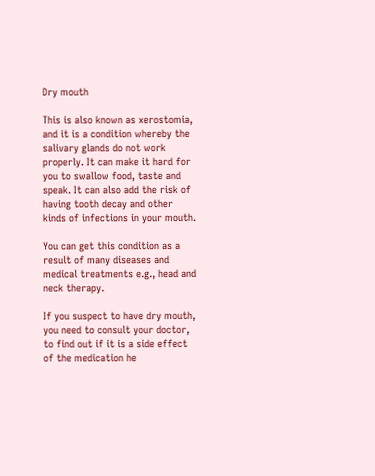Dry mouth

This is also known as xerostomia, and it is a condition whereby the salivary glands do not work properly. It can make it hard for you to swallow food, taste and speak. It can also add the risk of having tooth decay and other kinds of infections in your mouth.

You can get this condition as a result of many diseases and medical treatments e.g., head and neck therapy.

If you suspect to have dry mouth, you need to consult your doctor, to find out if it is a side effect of the medication he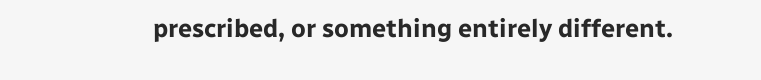prescribed, or something entirely different.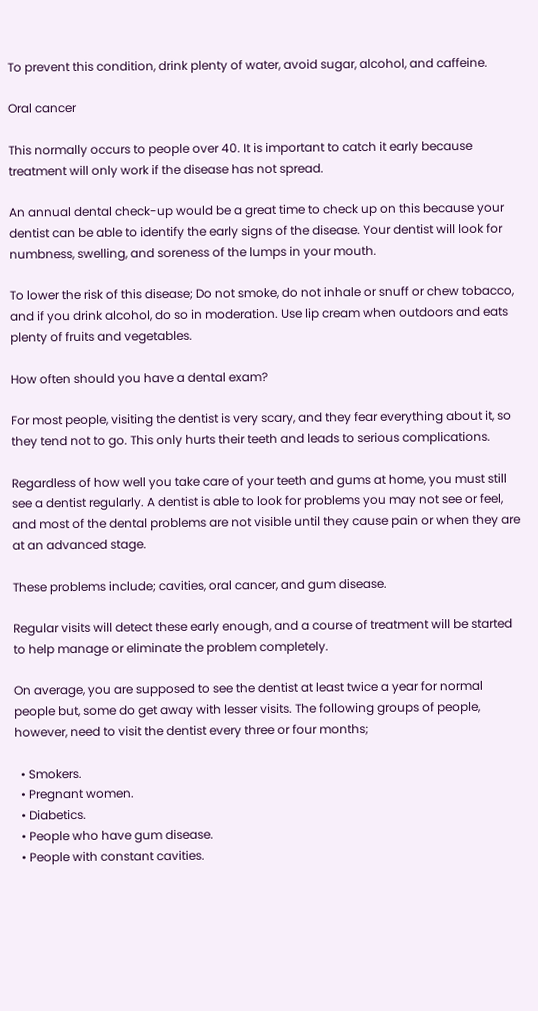To prevent this condition, drink plenty of water, avoid sugar, alcohol, and caffeine.

Oral cancer

This normally occurs to people over 40. It is important to catch it early because treatment will only work if the disease has not spread.

An annual dental check-up would be a great time to check up on this because your dentist can be able to identify the early signs of the disease. Your dentist will look for numbness, swelling, and soreness of the lumps in your mouth.

To lower the risk of this disease; Do not smoke, do not inhale or snuff or chew tobacco, and if you drink alcohol, do so in moderation. Use lip cream when outdoors and eats plenty of fruits and vegetables.

How often should you have a dental exam?

For most people, visiting the dentist is very scary, and they fear everything about it, so they tend not to go. This only hurts their teeth and leads to serious complications.

Regardless of how well you take care of your teeth and gums at home, you must still see a dentist regularly. A dentist is able to look for problems you may not see or feel, and most of the dental problems are not visible until they cause pain or when they are at an advanced stage.

These problems include; cavities, oral cancer, and gum disease.

Regular visits will detect these early enough, and a course of treatment will be started to help manage or eliminate the problem completely.

On average, you are supposed to see the dentist at least twice a year for normal people but, some do get away with lesser visits. The following groups of people, however, need to visit the dentist every three or four months;

  • Smokers.
  • Pregnant women.
  • Diabetics.
  • People who have gum disease.
  • People with constant cavities.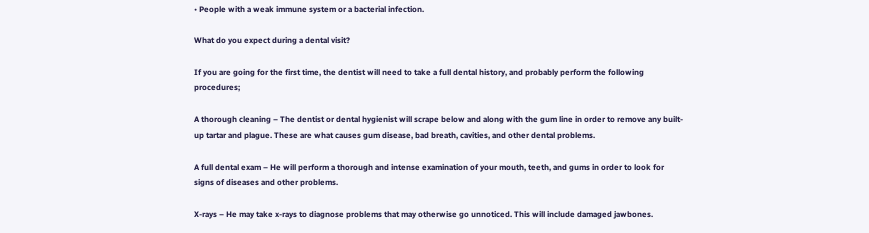• People with a weak immune system or a bacterial infection.

What do you expect during a dental visit?

If you are going for the first time, the dentist will need to take a full dental history, and probably perform the following procedures;

A thorough cleaning – The dentist or dental hygienist will scrape below and along with the gum line in order to remove any built-up tartar and plague. These are what causes gum disease, bad breath, cavities, and other dental problems.

A full dental exam – He will perform a thorough and intense examination of your mouth, teeth, and gums in order to look for signs of diseases and other problems.

X-rays – He may take x-rays to diagnose problems that may otherwise go unnoticed. This will include damaged jawbones.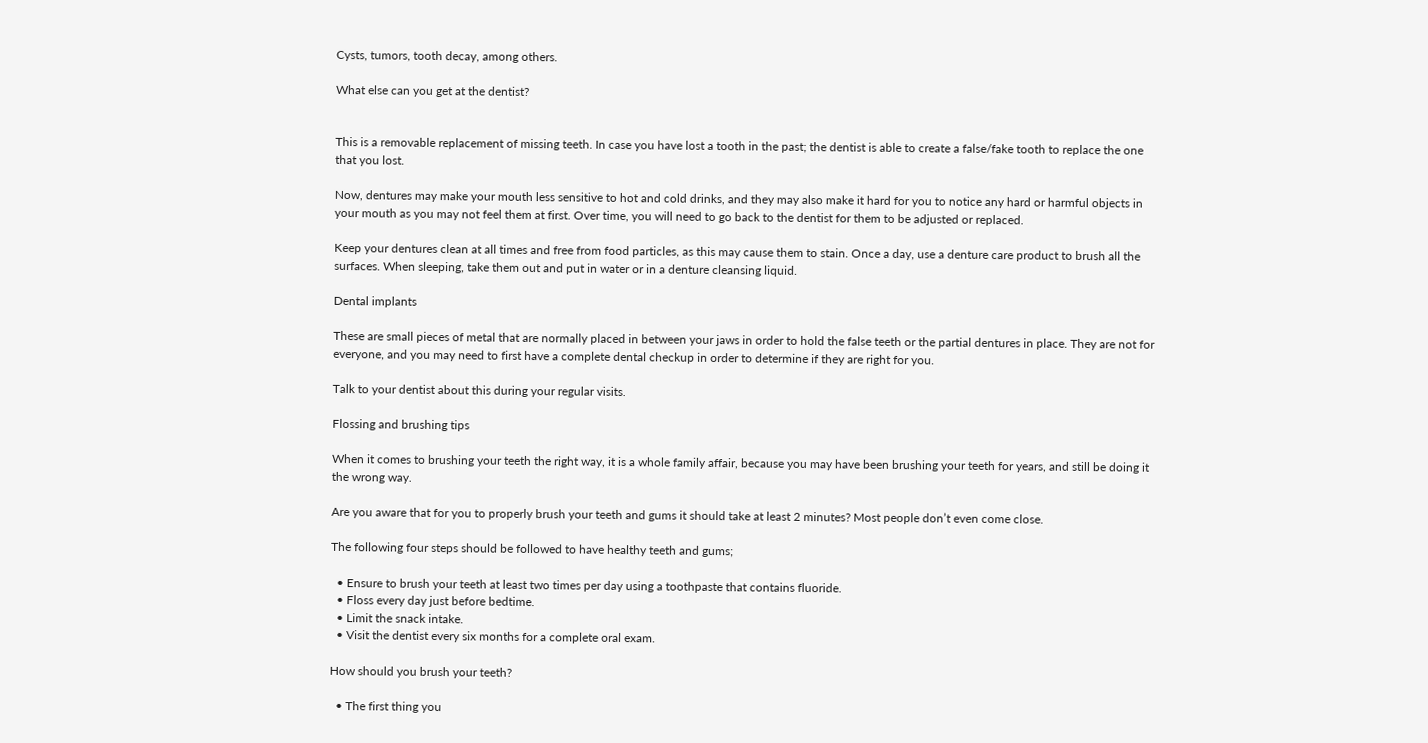Cysts, tumors, tooth decay, among others.

What else can you get at the dentist?


This is a removable replacement of missing teeth. In case you have lost a tooth in the past; the dentist is able to create a false/fake tooth to replace the one that you lost.

Now, dentures may make your mouth less sensitive to hot and cold drinks, and they may also make it hard for you to notice any hard or harmful objects in your mouth as you may not feel them at first. Over time, you will need to go back to the dentist for them to be adjusted or replaced.

Keep your dentures clean at all times and free from food particles, as this may cause them to stain. Once a day, use a denture care product to brush all the surfaces. When sleeping, take them out and put in water or in a denture cleansing liquid.

Dental implants

These are small pieces of metal that are normally placed in between your jaws in order to hold the false teeth or the partial dentures in place. They are not for everyone, and you may need to first have a complete dental checkup in order to determine if they are right for you.

Talk to your dentist about this during your regular visits.

Flossing and brushing tips

When it comes to brushing your teeth the right way, it is a whole family affair, because you may have been brushing your teeth for years, and still be doing it the wrong way.

Are you aware that for you to properly brush your teeth and gums it should take at least 2 minutes? Most people don’t even come close.

The following four steps should be followed to have healthy teeth and gums;

  • Ensure to brush your teeth at least two times per day using a toothpaste that contains fluoride.
  • Floss every day just before bedtime.
  • Limit the snack intake.
  • Visit the dentist every six months for a complete oral exam.

How should you brush your teeth?

  • The first thing you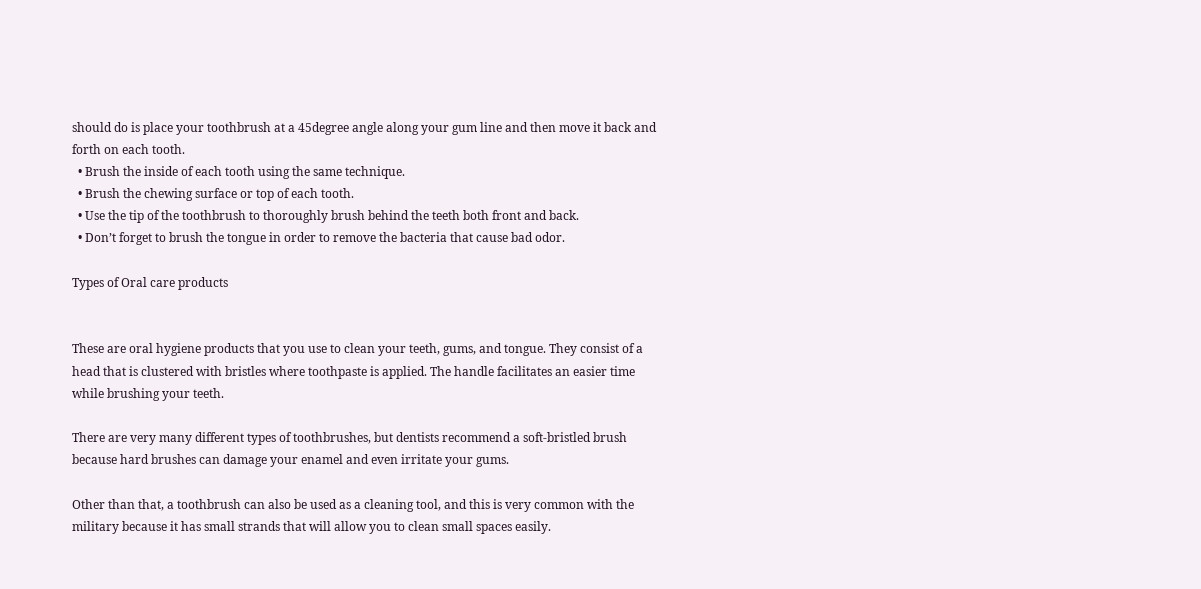should do is place your toothbrush at a 45degree angle along your gum line and then move it back and forth on each tooth.
  • Brush the inside of each tooth using the same technique.
  • Brush the chewing surface or top of each tooth.
  • Use the tip of the toothbrush to thoroughly brush behind the teeth both front and back.
  • Don’t forget to brush the tongue in order to remove the bacteria that cause bad odor.

Types of Oral care products


These are oral hygiene products that you use to clean your teeth, gums, and tongue. They consist of a head that is clustered with bristles where toothpaste is applied. The handle facilitates an easier time while brushing your teeth.

There are very many different types of toothbrushes, but dentists recommend a soft-bristled brush because hard brushes can damage your enamel and even irritate your gums.

Other than that, a toothbrush can also be used as a cleaning tool, and this is very common with the military because it has small strands that will allow you to clean small spaces easily.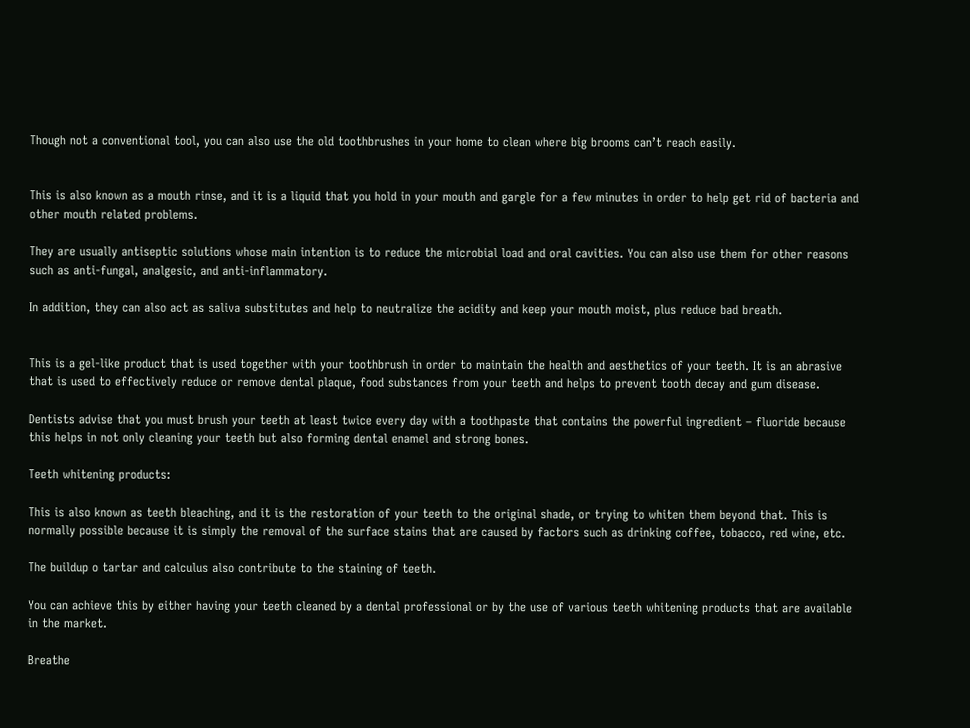Though not a conventional tool, you can also use the old toothbrushes in your home to clean where big brooms can’t reach easily.


This is also known as a mouth rinse, and it is a liquid that you hold in your mouth and gargle for a few minutes in order to help get rid of bacteria and other mouth related problems.

They are usually antiseptic solutions whose main intention is to reduce the microbial load and oral cavities. You can also use them for other reasons such as anti-fungal, analgesic, and anti-inflammatory.

In addition, they can also act as saliva substitutes and help to neutralize the acidity and keep your mouth moist, plus reduce bad breath.


This is a gel-like product that is used together with your toothbrush in order to maintain the health and aesthetics of your teeth. It is an abrasive that is used to effectively reduce or remove dental plaque, food substances from your teeth and helps to prevent tooth decay and gum disease.

Dentists advise that you must brush your teeth at least twice every day with a toothpaste that contains the powerful ingredient – fluoride because this helps in not only cleaning your teeth but also forming dental enamel and strong bones.

Teeth whitening products:

This is also known as teeth bleaching, and it is the restoration of your teeth to the original shade, or trying to whiten them beyond that. This is normally possible because it is simply the removal of the surface stains that are caused by factors such as drinking coffee, tobacco, red wine, etc.

The buildup o tartar and calculus also contribute to the staining of teeth.

You can achieve this by either having your teeth cleaned by a dental professional or by the use of various teeth whitening products that are available in the market.

Breathe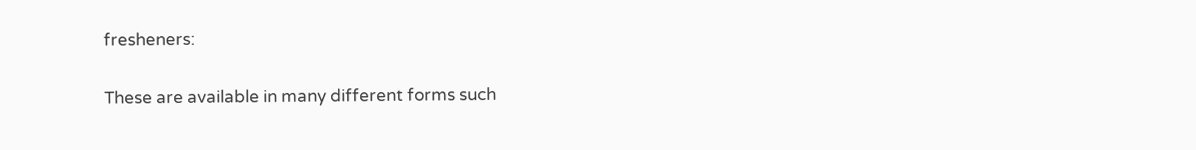fresheners:

These are available in many different forms such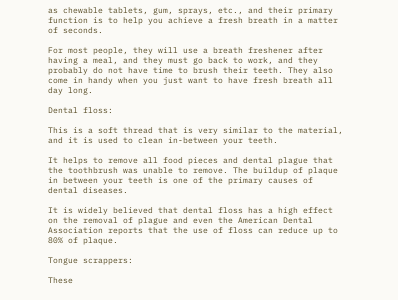as chewable tablets, gum, sprays, etc., and their primary function is to help you achieve a fresh breath in a matter of seconds.

For most people, they will use a breath freshener after having a meal, and they must go back to work, and they probably do not have time to brush their teeth. They also come in handy when you just want to have fresh breath all day long.

Dental floss:

This is a soft thread that is very similar to the material, and it is used to clean in-between your teeth.

It helps to remove all food pieces and dental plague that the toothbrush was unable to remove. The buildup of plaque in between your teeth is one of the primary causes of dental diseases.

It is widely believed that dental floss has a high effect on the removal of plague and even the American Dental Association reports that the use of floss can reduce up to 80% of plaque.

Tongue scrappers:

These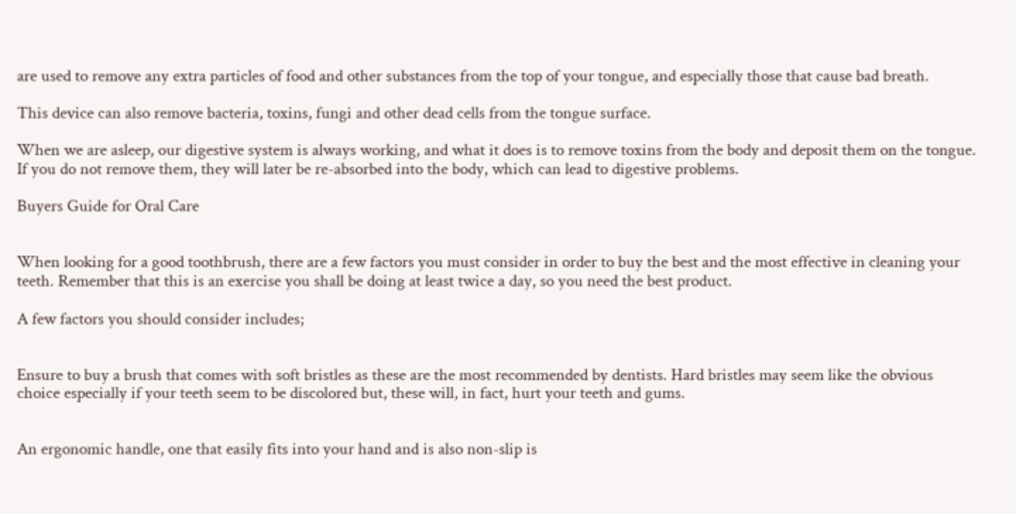are used to remove any extra particles of food and other substances from the top of your tongue, and especially those that cause bad breath.

This device can also remove bacteria, toxins, fungi and other dead cells from the tongue surface.

When we are asleep, our digestive system is always working, and what it does is to remove toxins from the body and deposit them on the tongue. If you do not remove them, they will later be re-absorbed into the body, which can lead to digestive problems.

Buyers Guide for Oral Care


When looking for a good toothbrush, there are a few factors you must consider in order to buy the best and the most effective in cleaning your teeth. Remember that this is an exercise you shall be doing at least twice a day, so you need the best product.

A few factors you should consider includes;


Ensure to buy a brush that comes with soft bristles as these are the most recommended by dentists. Hard bristles may seem like the obvious choice especially if your teeth seem to be discolored but, these will, in fact, hurt your teeth and gums.


An ergonomic handle, one that easily fits into your hand and is also non-slip is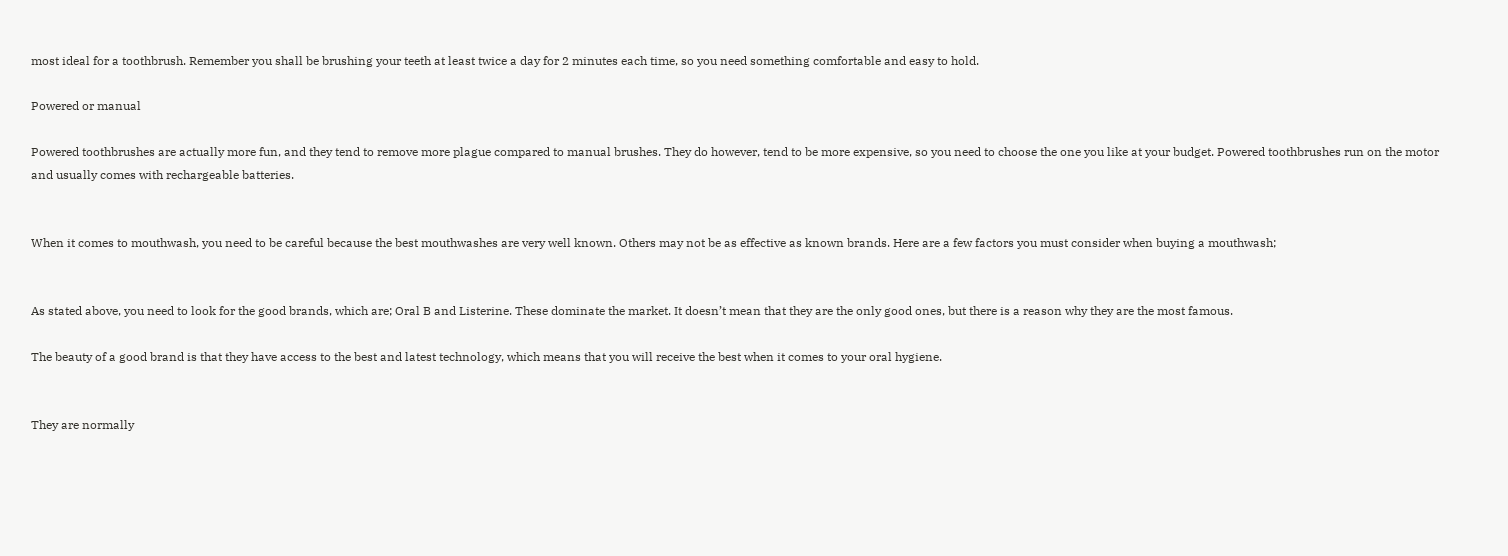most ideal for a toothbrush. Remember you shall be brushing your teeth at least twice a day for 2 minutes each time, so you need something comfortable and easy to hold.

Powered or manual

Powered toothbrushes are actually more fun, and they tend to remove more plague compared to manual brushes. They do however, tend to be more expensive, so you need to choose the one you like at your budget. Powered toothbrushes run on the motor and usually comes with rechargeable batteries.


When it comes to mouthwash, you need to be careful because the best mouthwashes are very well known. Others may not be as effective as known brands. Here are a few factors you must consider when buying a mouthwash;


As stated above, you need to look for the good brands, which are; Oral B and Listerine. These dominate the market. It doesn’t mean that they are the only good ones, but there is a reason why they are the most famous.

The beauty of a good brand is that they have access to the best and latest technology, which means that you will receive the best when it comes to your oral hygiene.


They are normally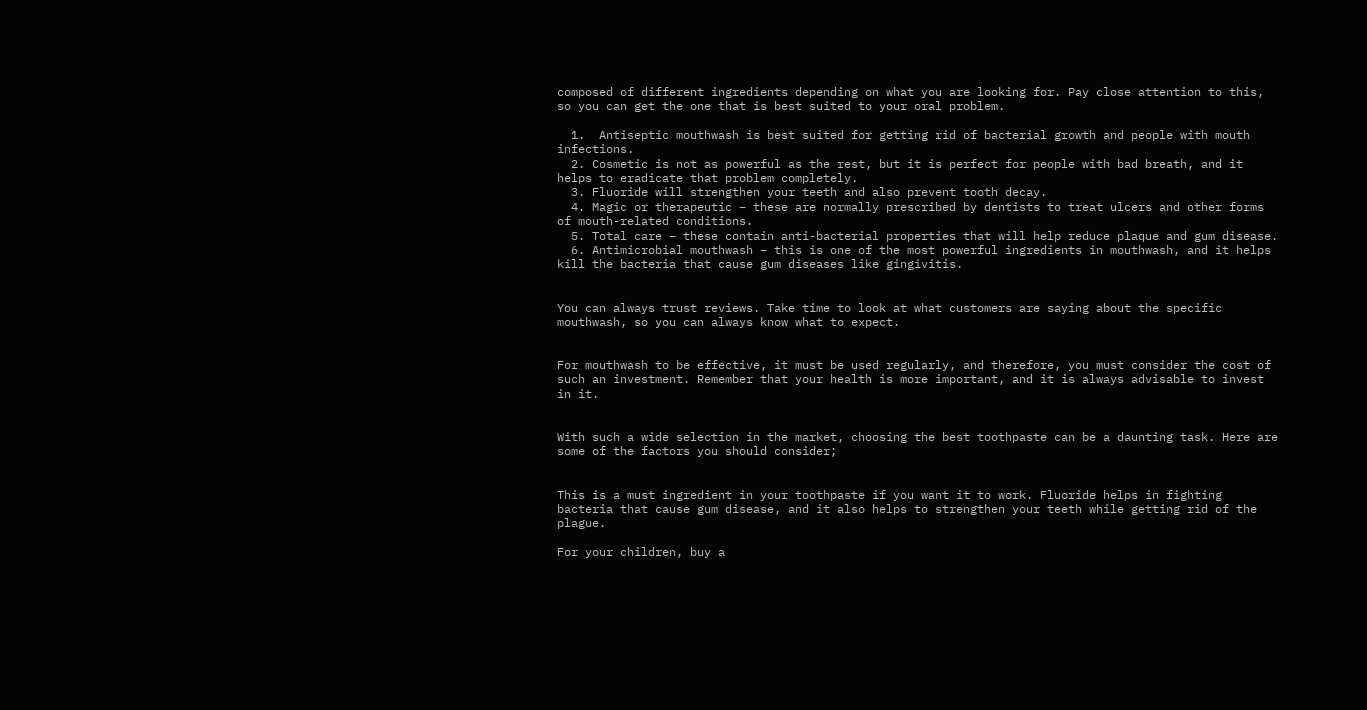composed of different ingredients depending on what you are looking for. Pay close attention to this, so you can get the one that is best suited to your oral problem.

  1.  Antiseptic mouthwash is best suited for getting rid of bacterial growth and people with mouth infections.
  2. Cosmetic is not as powerful as the rest, but it is perfect for people with bad breath, and it helps to eradicate that problem completely.
  3. Fluoride will strengthen your teeth and also prevent tooth decay.
  4. Magic or therapeutic – these are normally prescribed by dentists to treat ulcers and other forms of mouth-related conditions.
  5. Total care – these contain anti-bacterial properties that will help reduce plaque and gum disease.
  6. Antimicrobial mouthwash – this is one of the most powerful ingredients in mouthwash, and it helps kill the bacteria that cause gum diseases like gingivitis.


You can always trust reviews. Take time to look at what customers are saying about the specific mouthwash, so you can always know what to expect.


For mouthwash to be effective, it must be used regularly, and therefore, you must consider the cost of such an investment. Remember that your health is more important, and it is always advisable to invest in it.


With such a wide selection in the market, choosing the best toothpaste can be a daunting task. Here are some of the factors you should consider;


This is a must ingredient in your toothpaste if you want it to work. Fluoride helps in fighting bacteria that cause gum disease, and it also helps to strengthen your teeth while getting rid of the plague.

For your children, buy a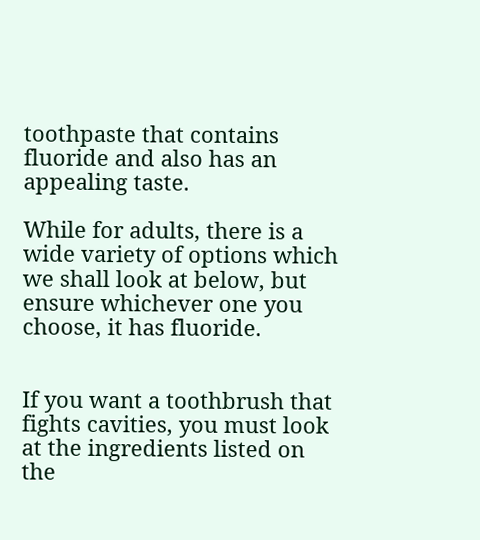toothpaste that contains fluoride and also has an appealing taste.

While for adults, there is a wide variety of options which we shall look at below, but ensure whichever one you choose, it has fluoride.


If you want a toothbrush that fights cavities, you must look at the ingredients listed on the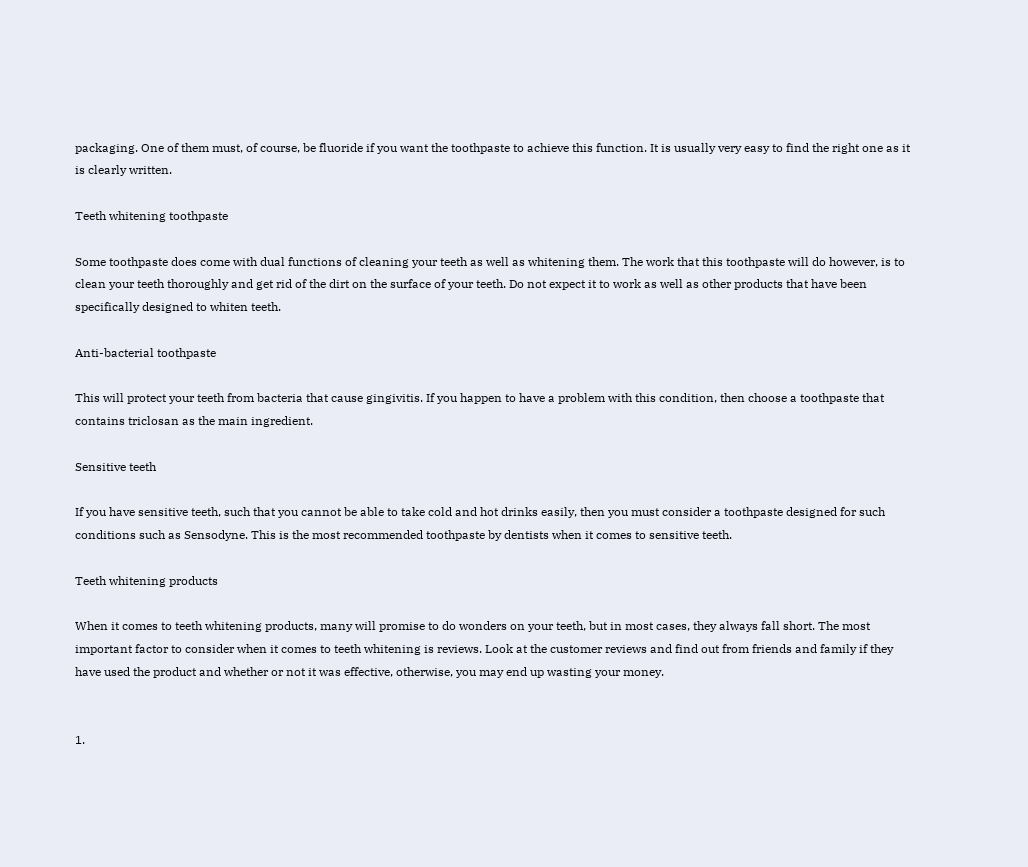packaging. One of them must, of course, be fluoride if you want the toothpaste to achieve this function. It is usually very easy to find the right one as it is clearly written.

Teeth whitening toothpaste

Some toothpaste does come with dual functions of cleaning your teeth as well as whitening them. The work that this toothpaste will do however, is to clean your teeth thoroughly and get rid of the dirt on the surface of your teeth. Do not expect it to work as well as other products that have been specifically designed to whiten teeth.

Anti-bacterial toothpaste

This will protect your teeth from bacteria that cause gingivitis. If you happen to have a problem with this condition, then choose a toothpaste that contains triclosan as the main ingredient.

Sensitive teeth

If you have sensitive teeth, such that you cannot be able to take cold and hot drinks easily, then you must consider a toothpaste designed for such conditions such as Sensodyne. This is the most recommended toothpaste by dentists when it comes to sensitive teeth.

Teeth whitening products

When it comes to teeth whitening products, many will promise to do wonders on your teeth, but in most cases, they always fall short. The most important factor to consider when it comes to teeth whitening is reviews. Look at the customer reviews and find out from friends and family if they have used the product and whether or not it was effective, otherwise, you may end up wasting your money.


1.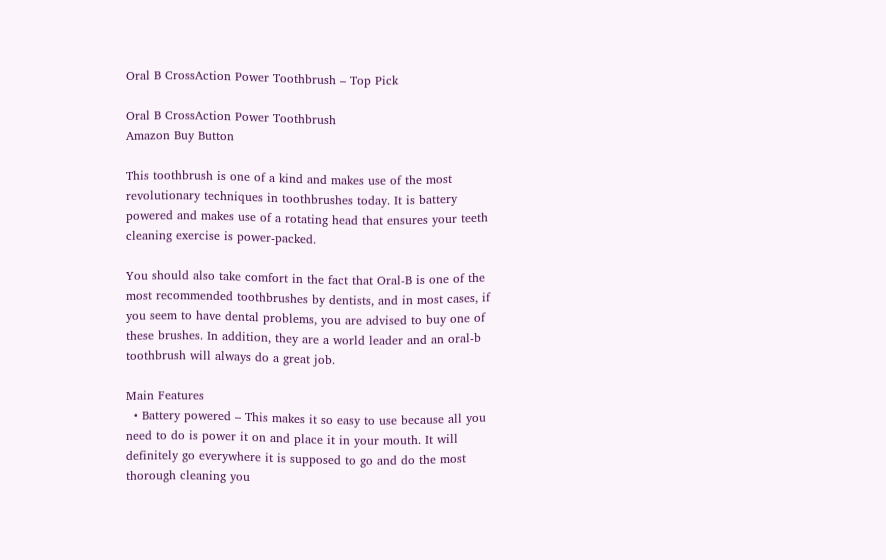Oral B CrossAction Power Toothbrush – Top Pick

Oral B CrossAction Power Toothbrush
Amazon Buy Button

This toothbrush is one of a kind and makes use of the most revolutionary techniques in toothbrushes today. It is battery powered and makes use of a rotating head that ensures your teeth cleaning exercise is power-packed.

You should also take comfort in the fact that Oral-B is one of the most recommended toothbrushes by dentists, and in most cases, if you seem to have dental problems, you are advised to buy one of these brushes. In addition, they are a world leader and an oral-b toothbrush will always do a great job.

Main Features
  • Battery powered – This makes it so easy to use because all you need to do is power it on and place it in your mouth. It will definitely go everywhere it is supposed to go and do the most thorough cleaning you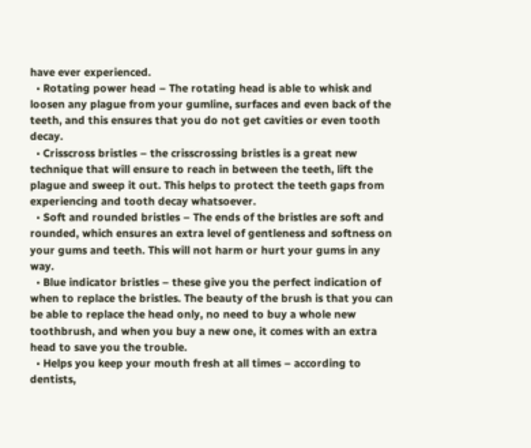have ever experienced.
  • Rotating power head – The rotating head is able to whisk and loosen any plague from your gumline, surfaces and even back of the teeth, and this ensures that you do not get cavities or even tooth decay.
  • Crisscross bristles – the crisscrossing bristles is a great new technique that will ensure to reach in between the teeth, lift the plague and sweep it out. This helps to protect the teeth gaps from experiencing and tooth decay whatsoever.
  • Soft and rounded bristles – The ends of the bristles are soft and rounded, which ensures an extra level of gentleness and softness on your gums and teeth. This will not harm or hurt your gums in any way.
  • Blue indicator bristles – these give you the perfect indication of when to replace the bristles. The beauty of the brush is that you can be able to replace the head only, no need to buy a whole new toothbrush, and when you buy a new one, it comes with an extra head to save you the trouble.
  • Helps you keep your mouth fresh at all times – according to dentists,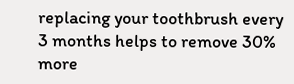replacing your toothbrush every 3 months helps to remove 30% more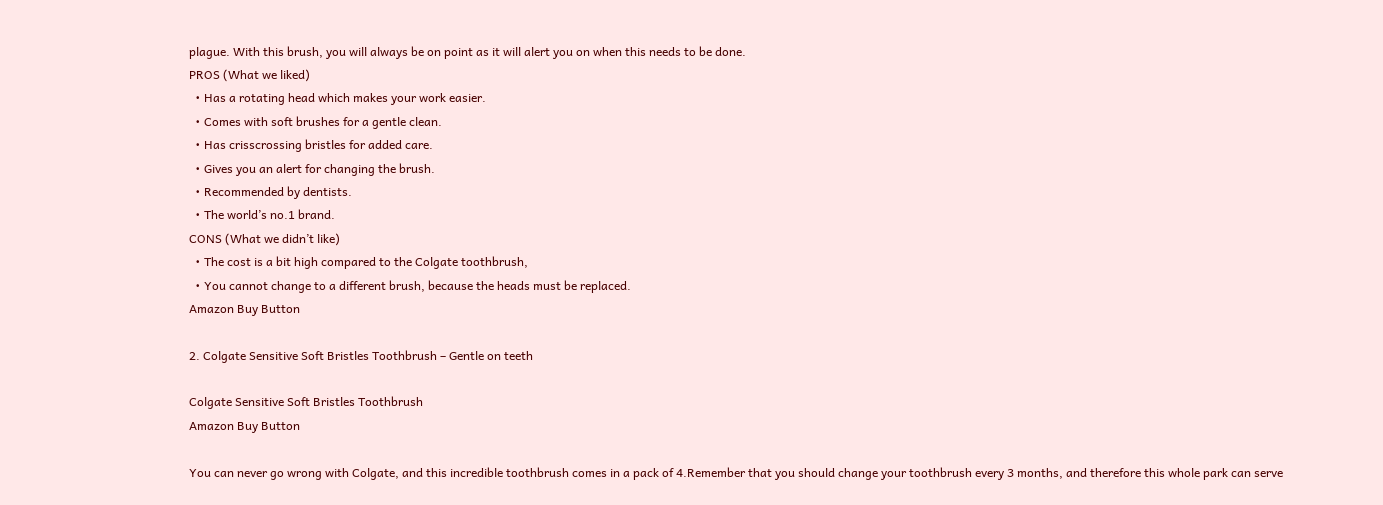plague. With this brush, you will always be on point as it will alert you on when this needs to be done.
PROS (What we liked)
  • Has a rotating head which makes your work easier.
  • Comes with soft brushes for a gentle clean.
  • Has crisscrossing bristles for added care.
  • Gives you an alert for changing the brush.
  • Recommended by dentists.
  • The world’s no.1 brand.
CONS (What we didn’t like)
  • The cost is a bit high compared to the Colgate toothbrush,
  • You cannot change to a different brush, because the heads must be replaced.
Amazon Buy Button

2. Colgate Sensitive Soft Bristles Toothbrush – Gentle on teeth

Colgate Sensitive Soft Bristles Toothbrush
Amazon Buy Button

You can never go wrong with Colgate, and this incredible toothbrush comes in a pack of 4.Remember that you should change your toothbrush every 3 months, and therefore this whole park can serve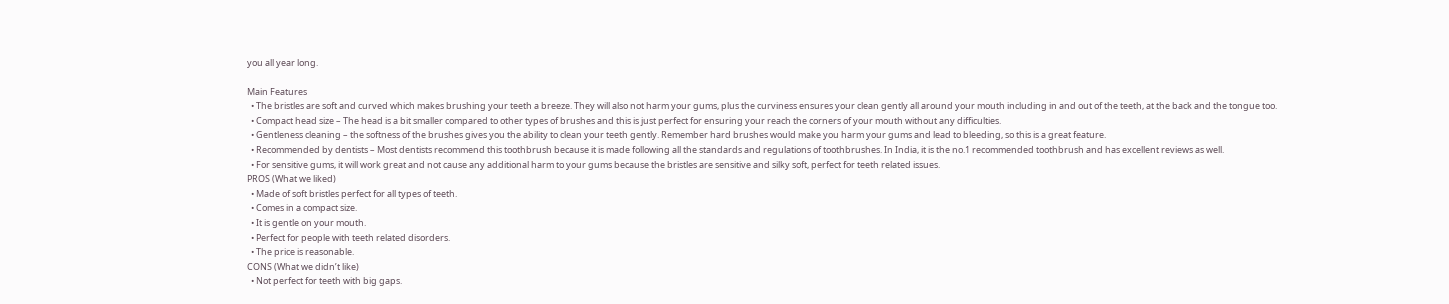you all year long.

Main Features
  • The bristles are soft and curved which makes brushing your teeth a breeze. They will also not harm your gums, plus the curviness ensures your clean gently all around your mouth including in and out of the teeth, at the back and the tongue too.
  • Compact head size – The head is a bit smaller compared to other types of brushes and this is just perfect for ensuring your reach the corners of your mouth without any difficulties.
  • Gentleness cleaning – the softness of the brushes gives you the ability to clean your teeth gently. Remember hard brushes would make you harm your gums and lead to bleeding, so this is a great feature.
  • Recommended by dentists – Most dentists recommend this toothbrush because it is made following all the standards and regulations of toothbrushes. In India, it is the no.1 recommended toothbrush and has excellent reviews as well.
  • For sensitive gums, it will work great and not cause any additional harm to your gums because the bristles are sensitive and silky soft, perfect for teeth related issues.
PROS (What we liked)
  • Made of soft bristles perfect for all types of teeth.
  • Comes in a compact size.
  • It is gentle on your mouth.
  • Perfect for people with teeth related disorders.
  • The price is reasonable.
CONS (What we didn’t like)
  • Not perfect for teeth with big gaps.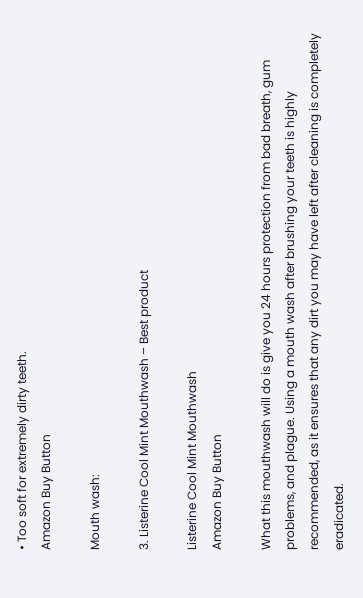• Too soft for extremely dirty teeth.
Amazon Buy Button

Mouth wash:

3. Listerine Cool Mint Mouthwash – Best product

Listerine Cool Mint Mouthwash
Amazon Buy Button

What this mouthwash will do is give you 24 hours protection from bad breath, gum problems, and plague. Using a mouth wash after brushing your teeth is highly recommended, as it ensures that any dirt you may have left after cleaning is completely eradicated.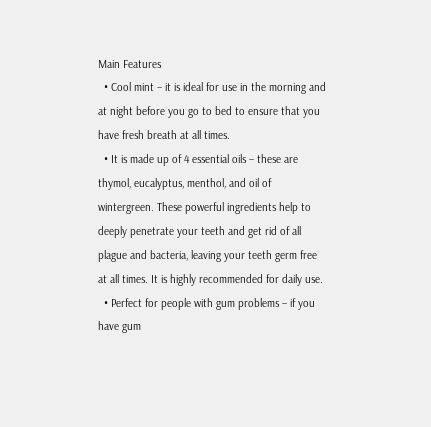Main Features
  • Cool mint – it is ideal for use in the morning and at night before you go to bed to ensure that you have fresh breath at all times.
  • It is made up of 4 essential oils – these are thymol, eucalyptus, menthol, and oil of wintergreen. These powerful ingredients help to deeply penetrate your teeth and get rid of all plague and bacteria, leaving your teeth germ free at all times. It is highly recommended for daily use.
  • Perfect for people with gum problems – if you have gum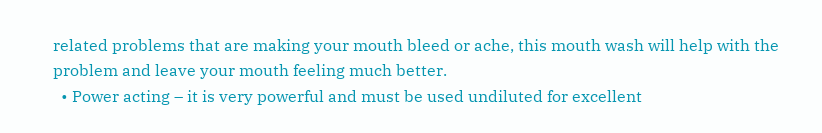related problems that are making your mouth bleed or ache, this mouth wash will help with the problem and leave your mouth feeling much better.
  • Power acting – it is very powerful and must be used undiluted for excellent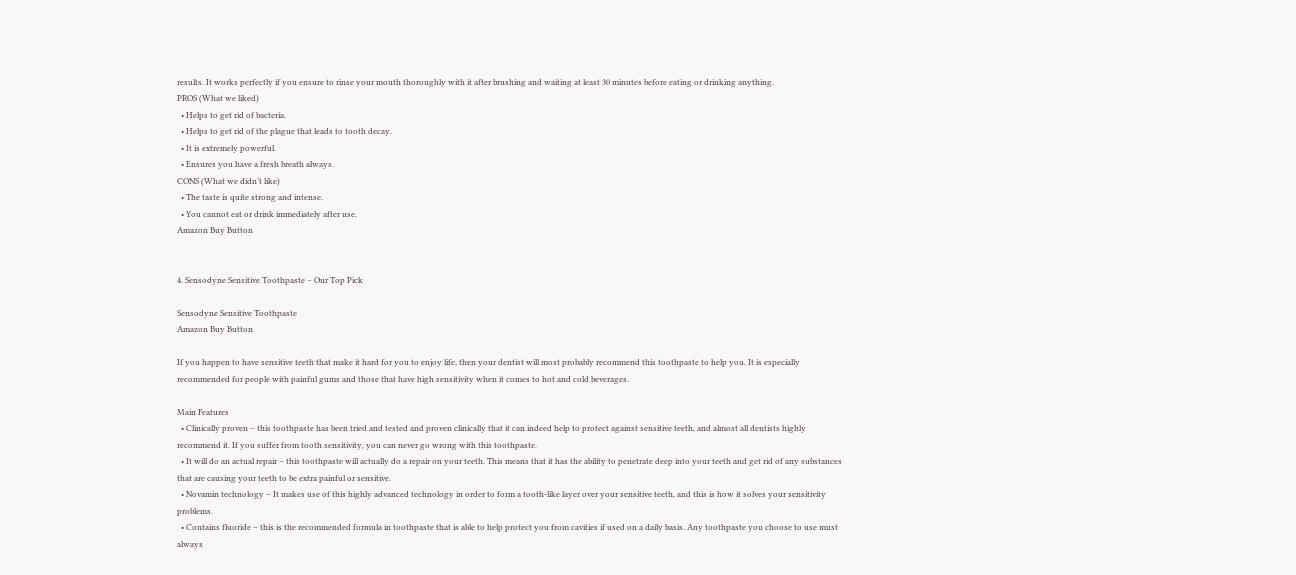results. It works perfectly if you ensure to rinse your mouth thoroughly with it after brushing and waiting at least 30 minutes before eating or drinking anything.
PROS (What we liked)
  • Helps to get rid of bacteria.
  • Helps to get rid of the plague that leads to tooth decay.
  • It is extremely powerful.
  • Ensures you have a fresh breath always.
CONS (What we didn’t like)
  • The taste is quite strong and intense.
  • You cannot eat or drink immediately after use.
Amazon Buy Button


4. Sensodyne Sensitive Toothpaste – Our Top Pick

Sensodyne Sensitive Toothpaste
Amazon Buy Button

If you happen to have sensitive teeth that make it hard for you to enjoy life, then your dentist will most probably recommend this toothpaste to help you. It is especially recommended for people with painful gums and those that have high sensitivity when it comes to hot and cold beverages.

Main Features
  • Clinically proven – this toothpaste has been tried and tested and proven clinically that it can indeed help to protect against sensitive teeth, and almost all dentists highly recommend it. If you suffer from tooth sensitivity, you can never go wrong with this toothpaste.
  • It will do an actual repair – this toothpaste will actually do a repair on your teeth. This means that it has the ability to penetrate deep into your teeth and get rid of any substances that are causing your teeth to be extra painful or sensitive.
  • Novamin technology – It makes use of this highly advanced technology in order to form a tooth-like layer over your sensitive teeth, and this is how it solves your sensitivity problems.
  • Contains fluoride – this is the recommended formula in toothpaste that is able to help protect you from cavities if used on a daily basis. Any toothpaste you choose to use must always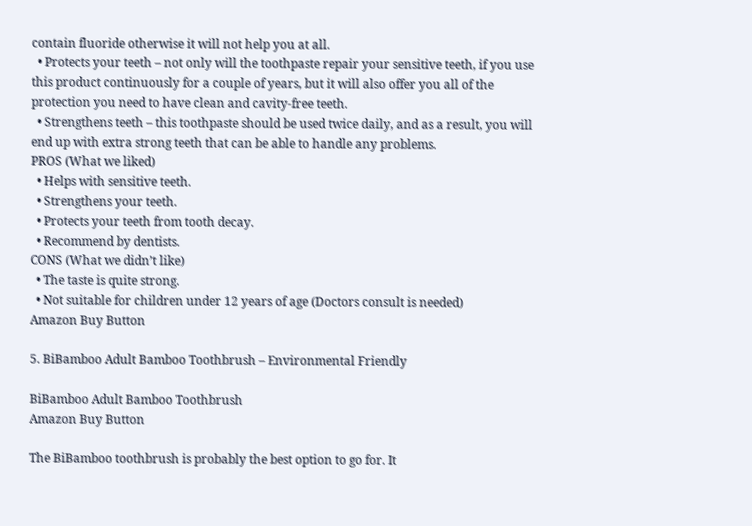contain fluoride otherwise it will not help you at all.
  • Protects your teeth – not only will the toothpaste repair your sensitive teeth, if you use this product continuously for a couple of years, but it will also offer you all of the protection you need to have clean and cavity-free teeth.
  • Strengthens teeth – this toothpaste should be used twice daily, and as a result, you will end up with extra strong teeth that can be able to handle any problems.
PROS (What we liked)
  • Helps with sensitive teeth.
  • Strengthens your teeth.
  • Protects your teeth from tooth decay.
  • Recommend by dentists.
CONS (What we didn’t like)
  • The taste is quite strong.
  • Not suitable for children under 12 years of age (Doctors consult is needed)
Amazon Buy Button

5. BiBamboo Adult Bamboo Toothbrush – Environmental Friendly

BiBamboo Adult Bamboo Toothbrush
Amazon Buy Button

The BiBamboo toothbrush is probably the best option to go for. It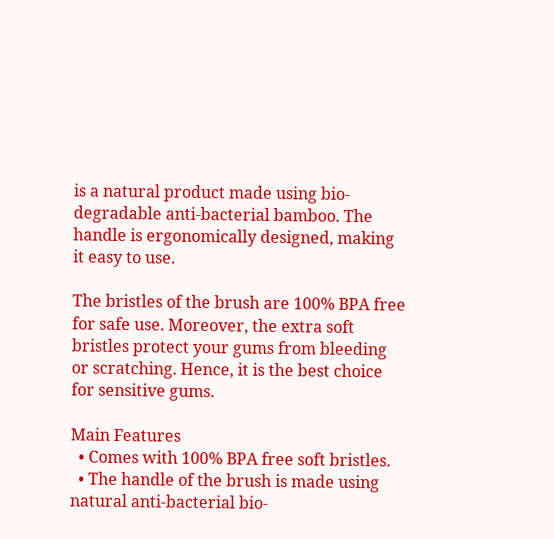is a natural product made using bio-degradable anti-bacterial bamboo. The handle is ergonomically designed, making it easy to use.

The bristles of the brush are 100% BPA free for safe use. Moreover, the extra soft bristles protect your gums from bleeding or scratching. Hence, it is the best choice for sensitive gums.

Main Features
  • Comes with 100% BPA free soft bristles.
  • The handle of the brush is made using natural anti-bacterial bio-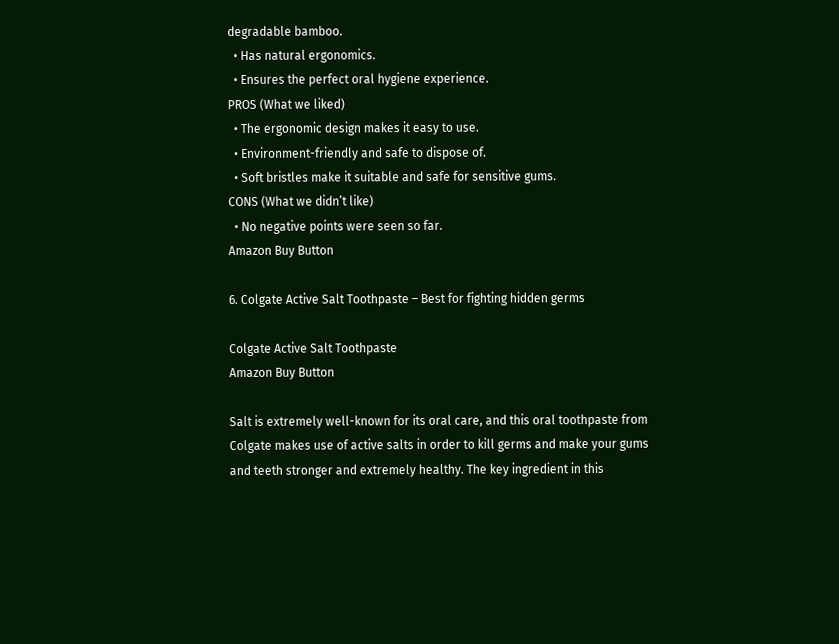degradable bamboo.
  • Has natural ergonomics.
  • Ensures the perfect oral hygiene experience.
PROS (What we liked)
  • The ergonomic design makes it easy to use.
  • Environment-friendly and safe to dispose of.
  • Soft bristles make it suitable and safe for sensitive gums.
CONS (What we didn’t like)
  • No negative points were seen so far.
Amazon Buy Button

6. Colgate Active Salt Toothpaste – Best for fighting hidden germs

Colgate Active Salt Toothpaste
Amazon Buy Button

Salt is extremely well-known for its oral care, and this oral toothpaste from Colgate makes use of active salts in order to kill germs and make your gums and teeth stronger and extremely healthy. The key ingredient in this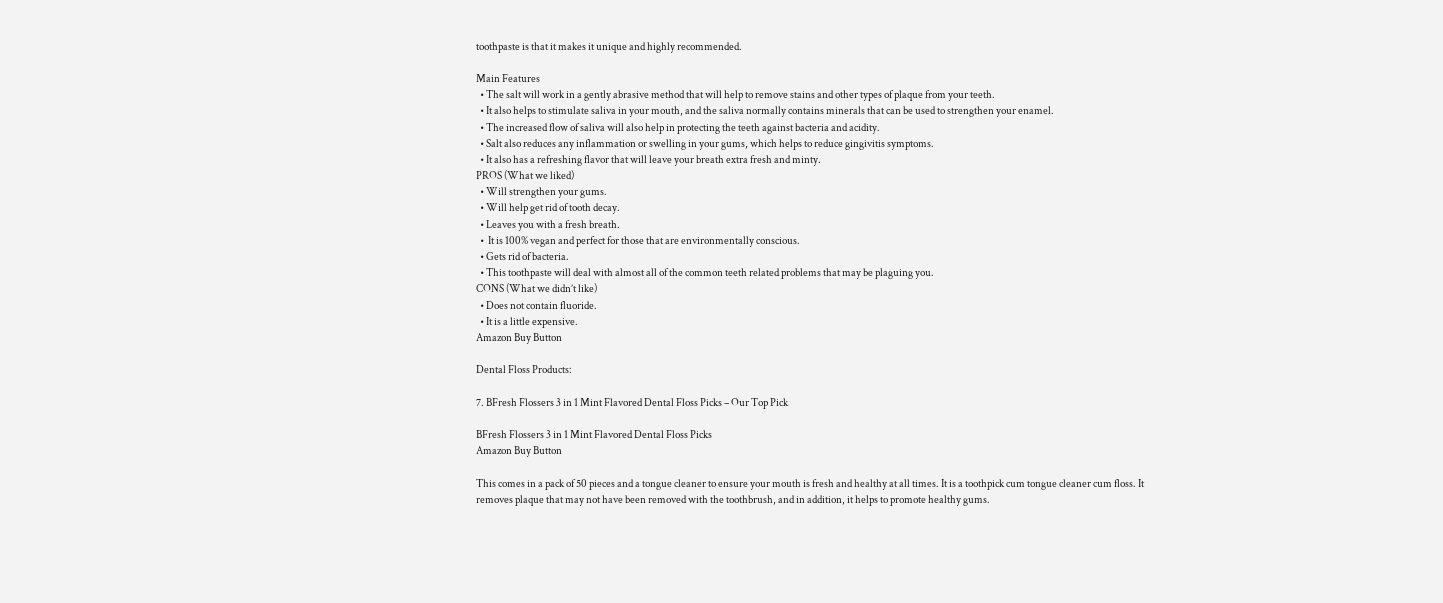toothpaste is that it makes it unique and highly recommended.

Main Features
  • The salt will work in a gently abrasive method that will help to remove stains and other types of plaque from your teeth.
  • It also helps to stimulate saliva in your mouth, and the saliva normally contains minerals that can be used to strengthen your enamel.
  • The increased flow of saliva will also help in protecting the teeth against bacteria and acidity.
  • Salt also reduces any inflammation or swelling in your gums, which helps to reduce gingivitis symptoms.
  • It also has a refreshing flavor that will leave your breath extra fresh and minty.
PROS (What we liked)
  • Will strengthen your gums.
  • Will help get rid of tooth decay.
  • Leaves you with a fresh breath.
  •  It is 100% vegan and perfect for those that are environmentally conscious.
  • Gets rid of bacteria.
  • This toothpaste will deal with almost all of the common teeth related problems that may be plaguing you.
CONS (What we didn’t like)
  • Does not contain fluoride.
  • It is a little expensive.
Amazon Buy Button

Dental Floss Products:

7. BFresh Flossers 3 in 1 Mint Flavored Dental Floss Picks – Our Top Pick

BFresh Flossers 3 in 1 Mint Flavored Dental Floss Picks
Amazon Buy Button

This comes in a pack of 50 pieces and a tongue cleaner to ensure your mouth is fresh and healthy at all times. It is a toothpick cum tongue cleaner cum floss. It removes plaque that may not have been removed with the toothbrush, and in addition, it helps to promote healthy gums.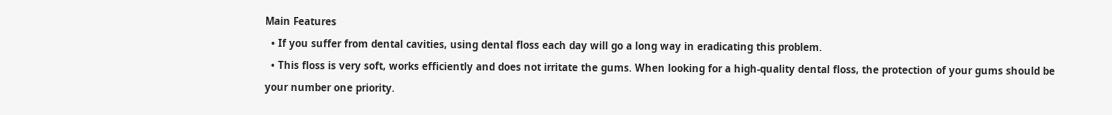Main Features
  • If you suffer from dental cavities, using dental floss each day will go a long way in eradicating this problem.
  • This floss is very soft, works efficiently and does not irritate the gums. When looking for a high-quality dental floss, the protection of your gums should be your number one priority.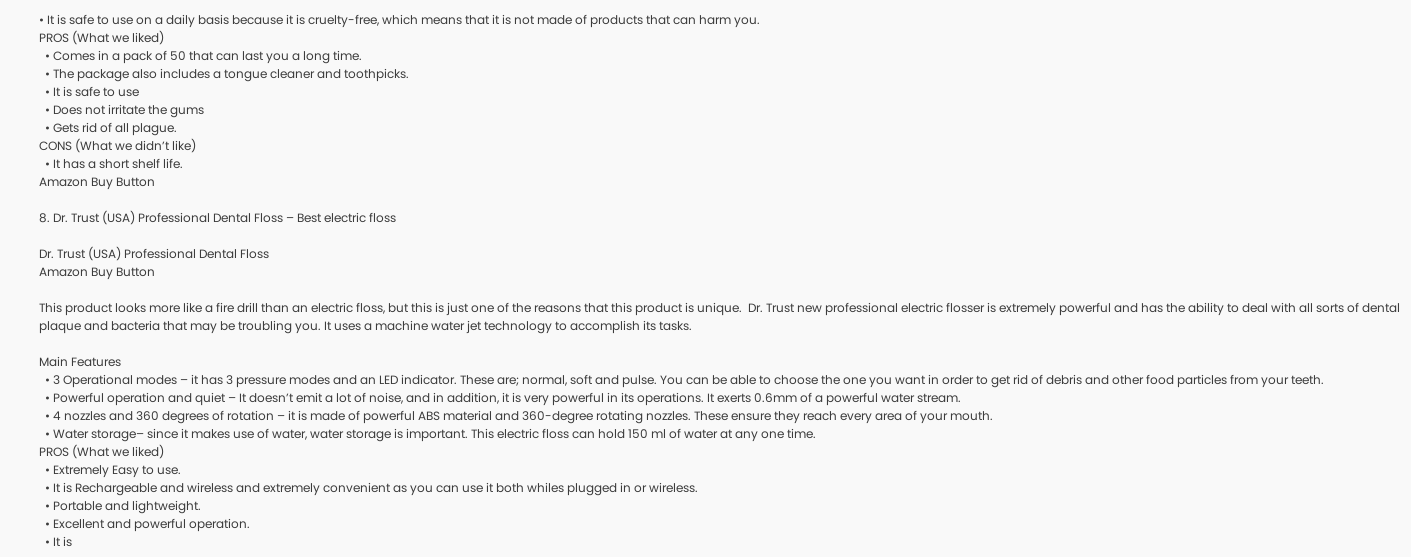• It is safe to use on a daily basis because it is cruelty-free, which means that it is not made of products that can harm you.
PROS (What we liked)
  • Comes in a pack of 50 that can last you a long time.
  • The package also includes a tongue cleaner and toothpicks.
  • It is safe to use
  • Does not irritate the gums
  • Gets rid of all plague.
CONS (What we didn’t like)
  • It has a short shelf life.
Amazon Buy Button

8. Dr. Trust (USA) Professional Dental Floss – Best electric floss

Dr. Trust (USA) Professional Dental Floss
Amazon Buy Button

This product looks more like a fire drill than an electric floss, but this is just one of the reasons that this product is unique.  Dr. Trust new professional electric flosser is extremely powerful and has the ability to deal with all sorts of dental plaque and bacteria that may be troubling you. It uses a machine water jet technology to accomplish its tasks.

Main Features
  • 3 Operational modes – it has 3 pressure modes and an LED indicator. These are; normal, soft and pulse. You can be able to choose the one you want in order to get rid of debris and other food particles from your teeth.
  • Powerful operation and quiet – It doesn’t emit a lot of noise, and in addition, it is very powerful in its operations. It exerts 0.6mm of a powerful water stream.
  • 4 nozzles and 360 degrees of rotation – it is made of powerful ABS material and 360-degree rotating nozzles. These ensure they reach every area of your mouth.
  • Water storage– since it makes use of water, water storage is important. This electric floss can hold 150 ml of water at any one time.
PROS (What we liked)
  • Extremely Easy to use.
  • It is Rechargeable and wireless and extremely convenient as you can use it both whiles plugged in or wireless.
  • Portable and lightweight.
  • Excellent and powerful operation.
  • It is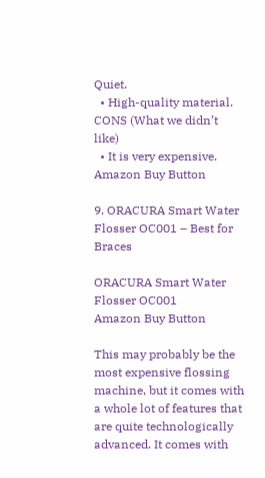Quiet.
  • High-quality material.
CONS (What we didn’t like)
  • It is very expensive.
Amazon Buy Button

9. ORACURA Smart Water Flosser OC001 – Best for Braces

ORACURA Smart Water Flosser OC001
Amazon Buy Button

This may probably be the most expensive flossing machine, but it comes with a whole lot of features that are quite technologically advanced. It comes with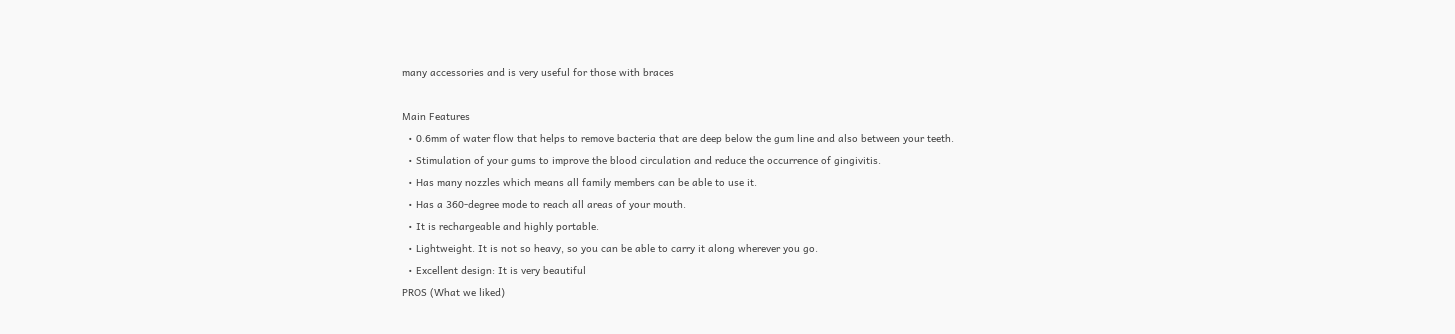many accessories and is very useful for those with braces

Main Features
  • 0.6mm of water flow that helps to remove bacteria that are deep below the gum line and also between your teeth.
  • Stimulation of your gums to improve the blood circulation and reduce the occurrence of gingivitis.
  • Has many nozzles which means all family members can be able to use it.
  • Has a 360-degree mode to reach all areas of your mouth.
  • It is rechargeable and highly portable.
  • Lightweight. It is not so heavy, so you can be able to carry it along wherever you go.
  • Excellent design: It is very beautiful
PROS (What we liked)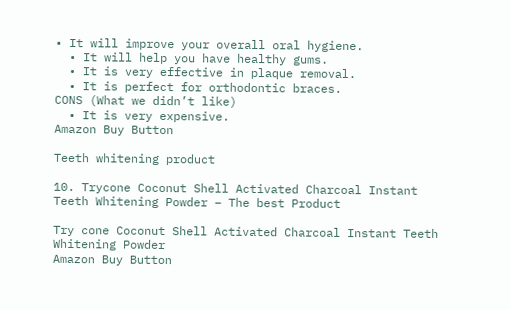• It will improve your overall oral hygiene.
  • It will help you have healthy gums.
  • It is very effective in plaque removal.
  • It is perfect for orthodontic braces.
CONS (What we didn’t like)
  • It is very expensive.
Amazon Buy Button

Teeth whitening product

10. Trycone Coconut Shell Activated Charcoal Instant Teeth Whitening Powder – The best Product

Try cone Coconut Shell Activated Charcoal Instant Teeth Whitening Powder
Amazon Buy Button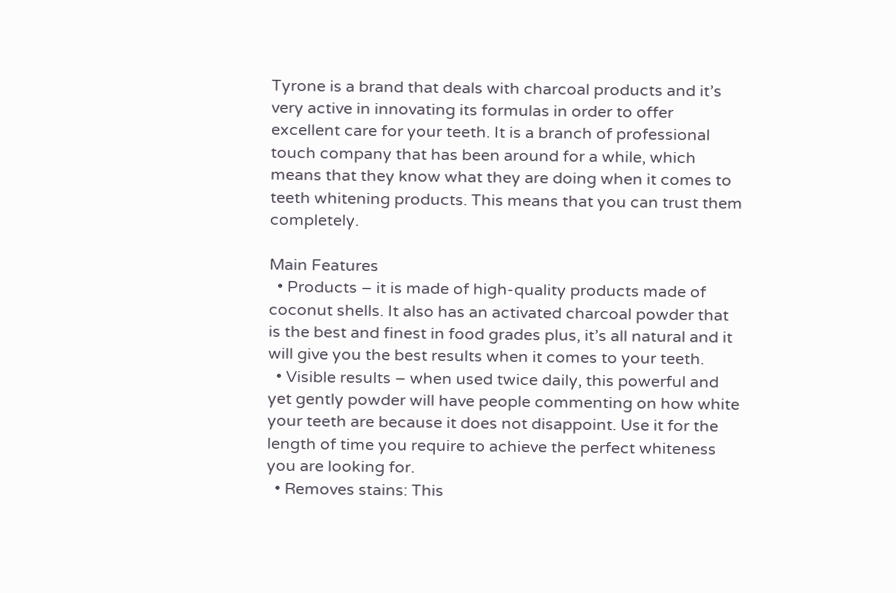Tyrone is a brand that deals with charcoal products and it’s very active in innovating its formulas in order to offer excellent care for your teeth. It is a branch of professional touch company that has been around for a while, which means that they know what they are doing when it comes to teeth whitening products. This means that you can trust them completely.

Main Features
  • Products – it is made of high-quality products made of coconut shells. It also has an activated charcoal powder that is the best and finest in food grades plus, it’s all natural and it will give you the best results when it comes to your teeth.
  • Visible results – when used twice daily, this powerful and yet gently powder will have people commenting on how white your teeth are because it does not disappoint. Use it for the length of time you require to achieve the perfect whiteness you are looking for.
  • Removes stains: This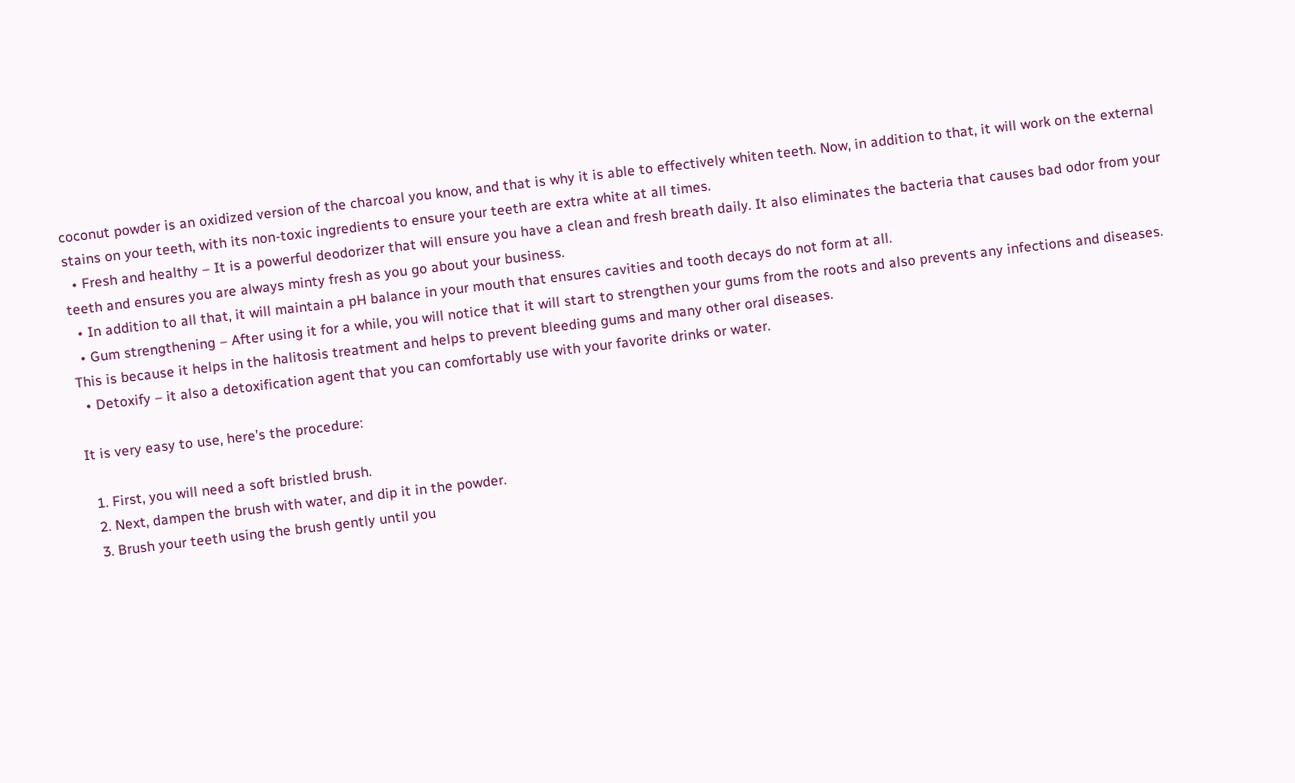coconut powder is an oxidized version of the charcoal you know, and that is why it is able to effectively whiten teeth. Now, in addition to that, it will work on the external stains on your teeth, with its non-toxic ingredients to ensure your teeth are extra white at all times.
  • Fresh and healthy – It is a powerful deodorizer that will ensure you have a clean and fresh breath daily. It also eliminates the bacteria that causes bad odor from your teeth and ensures you are always minty fresh as you go about your business.
  • In addition to all that, it will maintain a pH balance in your mouth that ensures cavities and tooth decays do not form at all.
  • Gum strengthening – After using it for a while, you will notice that it will start to strengthen your gums from the roots and also prevents any infections and diseases. This is because it helps in the halitosis treatment and helps to prevent bleeding gums and many other oral diseases.
  • Detoxify – it also a detoxification agent that you can comfortably use with your favorite drinks or water.

It is very easy to use, here’s the procedure:

  1. First, you will need a soft bristled brush.
  2. Next, dampen the brush with water, and dip it in the powder.
  3. Brush your teeth using the brush gently until you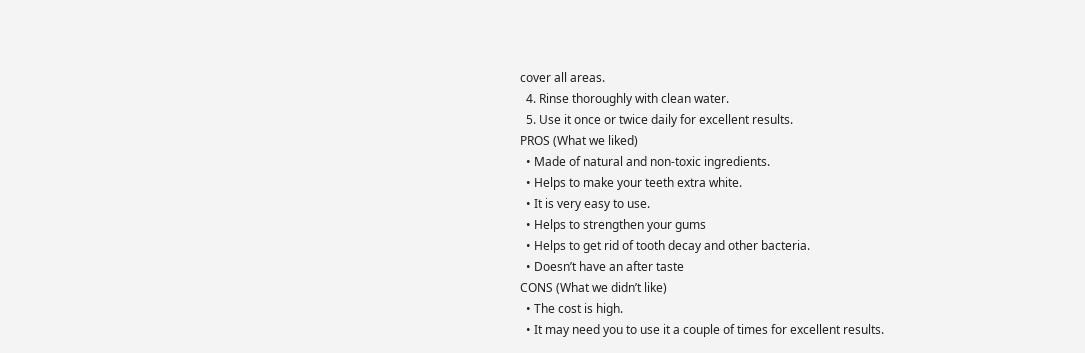cover all areas.
  4. Rinse thoroughly with clean water.
  5. Use it once or twice daily for excellent results.
PROS (What we liked)
  • Made of natural and non-toxic ingredients.
  • Helps to make your teeth extra white.
  • It is very easy to use.
  • Helps to strengthen your gums
  • Helps to get rid of tooth decay and other bacteria.
  • Doesn’t have an after taste
CONS (What we didn’t like)
  • The cost is high.
  • It may need you to use it a couple of times for excellent results.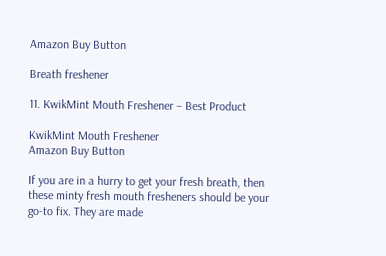Amazon Buy Button

Breath freshener

11. KwikMint Mouth Freshener – Best Product

KwikMint Mouth Freshener
Amazon Buy Button

If you are in a hurry to get your fresh breath, then these minty fresh mouth fresheners should be your go-to fix. They are made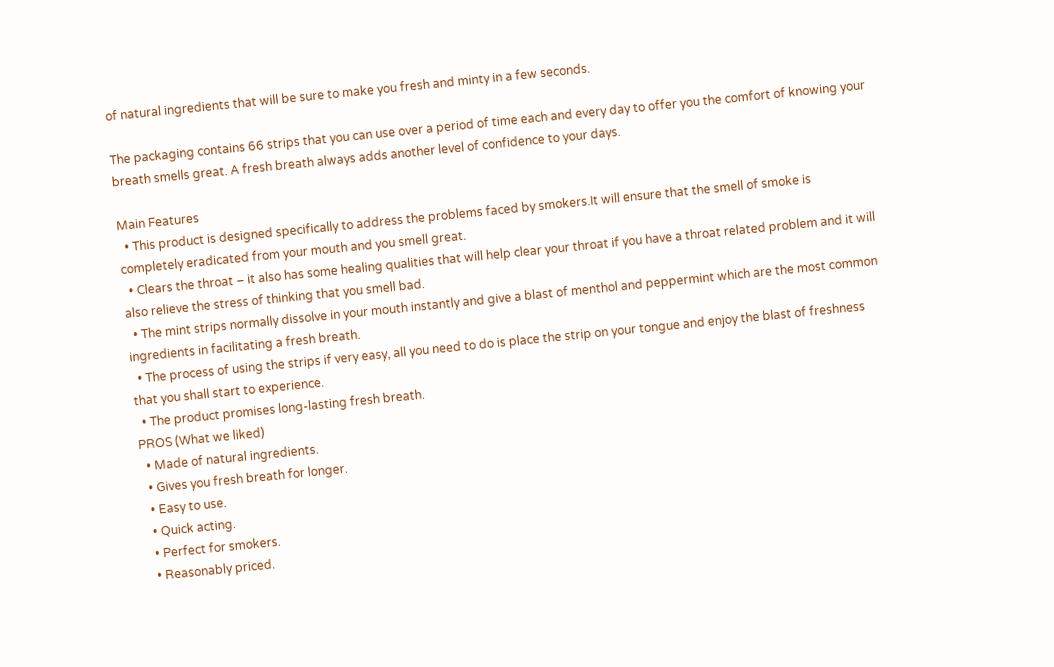of natural ingredients that will be sure to make you fresh and minty in a few seconds.

The packaging contains 66 strips that you can use over a period of time each and every day to offer you the comfort of knowing your breath smells great. A fresh breath always adds another level of confidence to your days.

Main Features
  • This product is designed specifically to address the problems faced by smokers.It will ensure that the smell of smoke is completely eradicated from your mouth and you smell great.
  • Clears the throat – it also has some healing qualities that will help clear your throat if you have a throat related problem and it will also relieve the stress of thinking that you smell bad.
  • The mint strips normally dissolve in your mouth instantly and give a blast of menthol and peppermint which are the most common ingredients in facilitating a fresh breath.
  • The process of using the strips if very easy, all you need to do is place the strip on your tongue and enjoy the blast of freshness that you shall start to experience.
  • The product promises long-lasting fresh breath.
PROS (What we liked)
  • Made of natural ingredients.
  • Gives you fresh breath for longer.
  • Easy to use.
  • Quick acting.
  • Perfect for smokers.
  • Reasonably priced.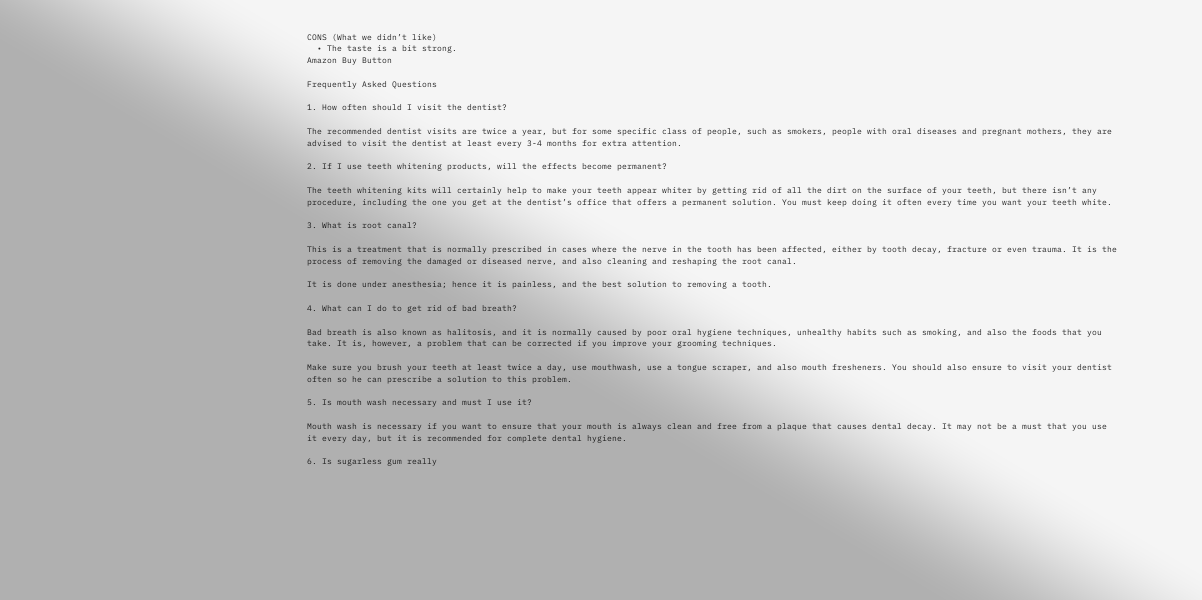CONS (What we didn’t like)
  • The taste is a bit strong.
Amazon Buy Button

Frequently Asked Questions

1. How often should I visit the dentist?

The recommended dentist visits are twice a year, but for some specific class of people, such as smokers, people with oral diseases and pregnant mothers, they are advised to visit the dentist at least every 3-4 months for extra attention.

2. If I use teeth whitening products, will the effects become permanent?

The teeth whitening kits will certainly help to make your teeth appear whiter by getting rid of all the dirt on the surface of your teeth, but there isn’t any procedure, including the one you get at the dentist’s office that offers a permanent solution. You must keep doing it often every time you want your teeth white.

3. What is root canal?

This is a treatment that is normally prescribed in cases where the nerve in the tooth has been affected, either by tooth decay, fracture or even trauma. It is the process of removing the damaged or diseased nerve, and also cleaning and reshaping the root canal.

It is done under anesthesia; hence it is painless, and the best solution to removing a tooth.

4. What can I do to get rid of bad breath?

Bad breath is also known as halitosis, and it is normally caused by poor oral hygiene techniques, unhealthy habits such as smoking, and also the foods that you take. It is, however, a problem that can be corrected if you improve your grooming techniques.

Make sure you brush your teeth at least twice a day, use mouthwash, use a tongue scraper, and also mouth fresheners. You should also ensure to visit your dentist often so he can prescribe a solution to this problem.

5. Is mouth wash necessary and must I use it?

Mouth wash is necessary if you want to ensure that your mouth is always clean and free from a plaque that causes dental decay. It may not be a must that you use it every day, but it is recommended for complete dental hygiene.

6. Is sugarless gum really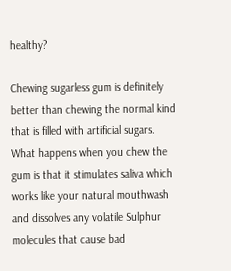healthy?

Chewing sugarless gum is definitely better than chewing the normal kind that is filled with artificial sugars. What happens when you chew the gum is that it stimulates saliva which works like your natural mouthwash and dissolves any volatile Sulphur molecules that cause bad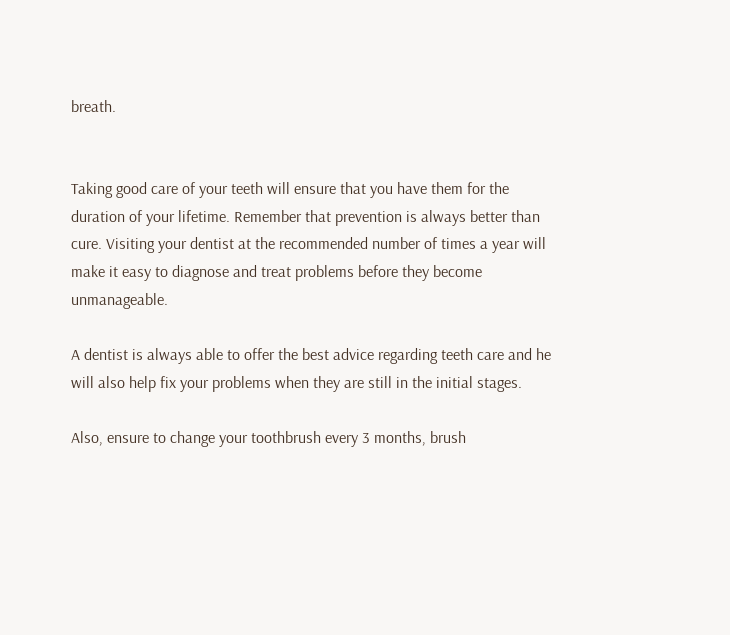breath.


Taking good care of your teeth will ensure that you have them for the duration of your lifetime. Remember that prevention is always better than cure. Visiting your dentist at the recommended number of times a year will make it easy to diagnose and treat problems before they become unmanageable.

A dentist is always able to offer the best advice regarding teeth care and he will also help fix your problems when they are still in the initial stages.

Also, ensure to change your toothbrush every 3 months, brush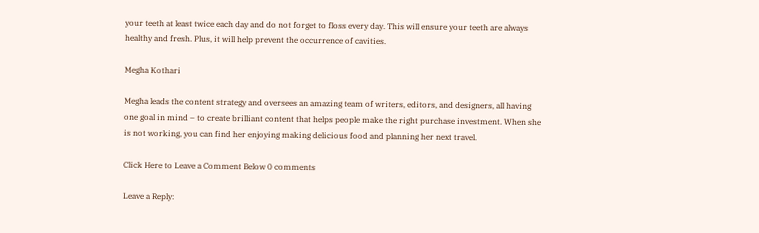your teeth at least twice each day and do not forget to floss every day. This will ensure your teeth are always healthy and fresh. Plus, it will help prevent the occurrence of cavities.

Megha Kothari

Megha leads the content strategy and oversees an amazing team of writers, editors, and designers, all having one goal in mind – to create brilliant content that helps people make the right purchase investment. When she is not working, you can find her enjoying making delicious food and planning her next travel.

Click Here to Leave a Comment Below 0 comments

Leave a Reply: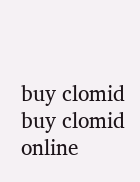buy clomid buy clomid online